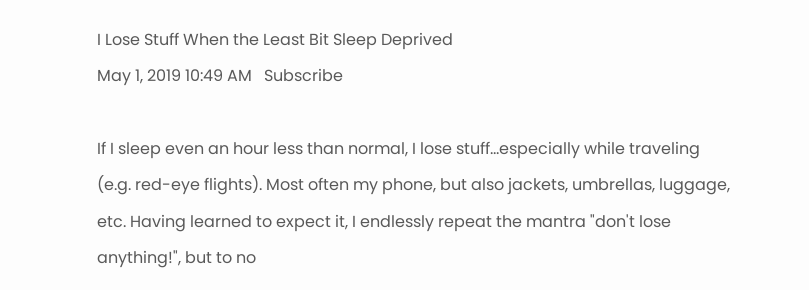I Lose Stuff When the Least Bit Sleep Deprived
May 1, 2019 10:49 AM   Subscribe

If I sleep even an hour less than normal, I lose stuff...especially while traveling (e.g. red-eye flights). Most often my phone, but also jackets, umbrellas, luggage, etc. Having learned to expect it, I endlessly repeat the mantra "don't lose anything!", but to no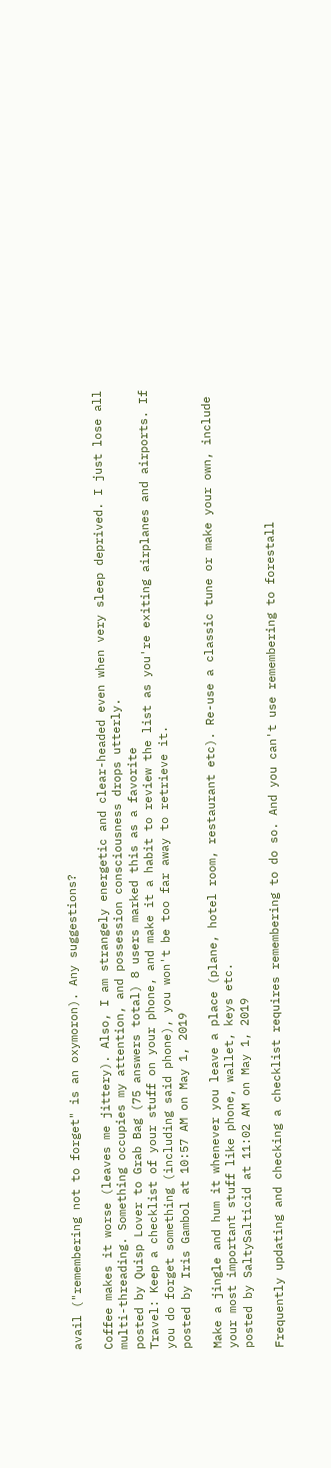avail ("remembering not to forget" is an oxymoron). Any suggestions?

Coffee makes it worse (leaves me jittery). Also, I am strangely energetic and clear-headed even when very sleep deprived. I just lose all multi-threading. Something occupies my attention, and possession consciousness drops utterly.
posted by Quisp Lover to Grab Bag (75 answers total) 8 users marked this as a favorite
Travel: Keep a checklist of your stuff on your phone, and make it a habit to review the list as you're exiting airplanes and airports. If you do forget something (including said phone), you won't be too far away to retrieve it.
posted by Iris Gambol at 10:57 AM on May 1, 2019

Make a jingle and hum it whenever you leave a place (plane, hotel room, restaurant etc). Re-use a classic tune or make your own, include your most important stuff like phone, wallet, keys etc.
posted by SaltySalticid at 11:02 AM on May 1, 2019

Frequently updating and checking a checklist requires remembering to do so. And you can't use remembering to forestall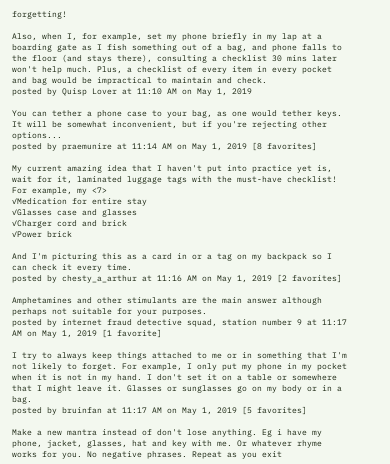forgetting!

Also, when I, for example, set my phone briefly in my lap at a boarding gate as I fish something out of a bag, and phone falls to the floor (and stays there), consulting a checklist 30 mins later won't help much. Plus, a checklist of every item in every pocket and bag would be impractical to maintain and check.
posted by Quisp Lover at 11:10 AM on May 1, 2019

You can tether a phone case to your bag, as one would tether keys. It will be somewhat inconvenient, but if you're rejecting other options...
posted by praemunire at 11:14 AM on May 1, 2019 [8 favorites]

My current amazing idea that I haven't put into practice yet is, wait for it, laminated luggage tags with the must-have checklist! For example, my <7>
✓Medication for entire stay
✓Glasses case and glasses
✓Charger cord and brick
✓Power brick

And I'm picturing this as a card in or a tag on my backpack so I can check it every time.
posted by chesty_a_arthur at 11:16 AM on May 1, 2019 [2 favorites]

Amphetamines and other stimulants are the main answer although perhaps not suitable for your purposes.
posted by internet fraud detective squad, station number 9 at 11:17 AM on May 1, 2019 [1 favorite]

I try to always keep things attached to me or in something that I'm not likely to forget. For example, I only put my phone in my pocket when it is not in my hand. I don't set it on a table or somewhere that I might leave it. Glasses or sunglasses go on my body or in a bag.
posted by bruinfan at 11:17 AM on May 1, 2019 [5 favorites]

Make a new mantra instead of don't lose anything. Eg i have my phone, jacket, glasses, hat and key with me. Or whatever rhyme works for you. No negative phrases. Repeat as you exit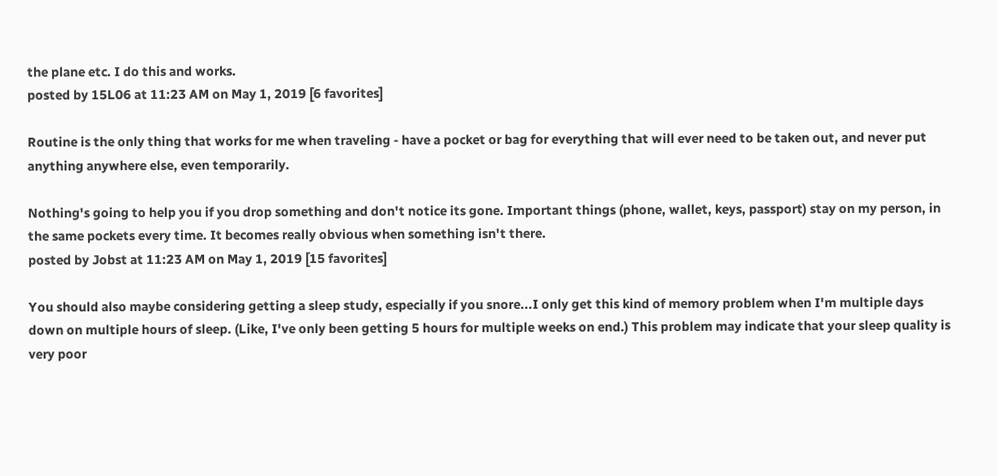the plane etc. I do this and works.
posted by 15L06 at 11:23 AM on May 1, 2019 [6 favorites]

Routine is the only thing that works for me when traveling - have a pocket or bag for everything that will ever need to be taken out, and never put anything anywhere else, even temporarily.

Nothing's going to help you if you drop something and don't notice its gone. Important things (phone, wallet, keys, passport) stay on my person, in the same pockets every time. It becomes really obvious when something isn't there.
posted by Jobst at 11:23 AM on May 1, 2019 [15 favorites]

You should also maybe considering getting a sleep study, especially if you snore...I only get this kind of memory problem when I'm multiple days down on multiple hours of sleep. (Like, I've only been getting 5 hours for multiple weeks on end.) This problem may indicate that your sleep quality is very poor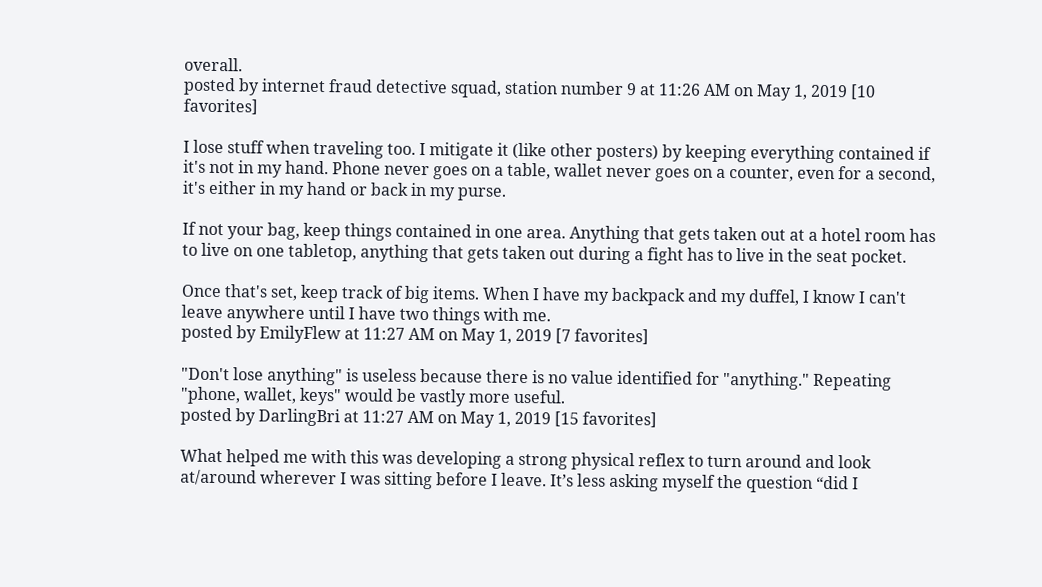overall.
posted by internet fraud detective squad, station number 9 at 11:26 AM on May 1, 2019 [10 favorites]

I lose stuff when traveling too. I mitigate it (like other posters) by keeping everything contained if it's not in my hand. Phone never goes on a table, wallet never goes on a counter, even for a second, it's either in my hand or back in my purse.

If not your bag, keep things contained in one area. Anything that gets taken out at a hotel room has to live on one tabletop, anything that gets taken out during a fight has to live in the seat pocket.

Once that's set, keep track of big items. When I have my backpack and my duffel, I know I can't leave anywhere until I have two things with me.
posted by EmilyFlew at 11:27 AM on May 1, 2019 [7 favorites]

"Don't lose anything" is useless because there is no value identified for "anything." Repeating "phone, wallet, keys" would be vastly more useful.
posted by DarlingBri at 11:27 AM on May 1, 2019 [15 favorites]

What helped me with this was developing a strong physical reflex to turn around and look at/around wherever I was sitting before I leave. It’s less asking myself the question “did I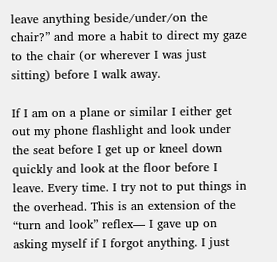leave anything beside/under/on the chair?” and more a habit to direct my gaze to the chair (or wherever I was just sitting) before I walk away.

If I am on a plane or similar I either get out my phone flashlight and look under the seat before I get up or kneel down quickly and look at the floor before I leave. Every time. I try not to put things in the overhead. This is an extension of the “turn and look” reflex— I gave up on asking myself if I forgot anything. I just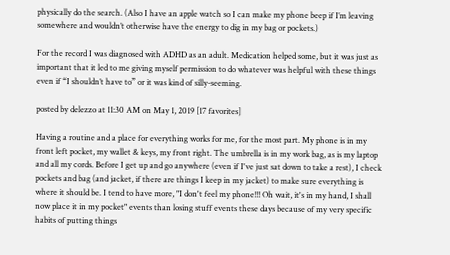physically do the search. (Also I have an apple watch so I can make my phone beep if I’m leaving somewhere and wouldn’t otherwise have the energy to dig in my bag or pockets.)

For the record I was diagnosed with ADHD as an adult. Medication helped some, but it was just as important that it led to me giving myself permission to do whatever was helpful with these things even if “I shouldn’t have to” or it was kind of silly-seeming.

posted by delezzo at 11:30 AM on May 1, 2019 [17 favorites]

Having a routine and a place for everything works for me, for the most part. My phone is in my front left pocket, my wallet & keys, my front right. The umbrella is in my work bag, as is my laptop and all my cords. Before I get up and go anywhere (even if I've just sat down to take a rest), I check pockets and bag (and jacket, if there are things I keep in my jacket) to make sure everything is where it should be. I tend to have more, "I don't feel my phone!!! Oh wait, it's in my hand, I shall now place it in my pocket" events than losing stuff events these days because of my very specific habits of putting things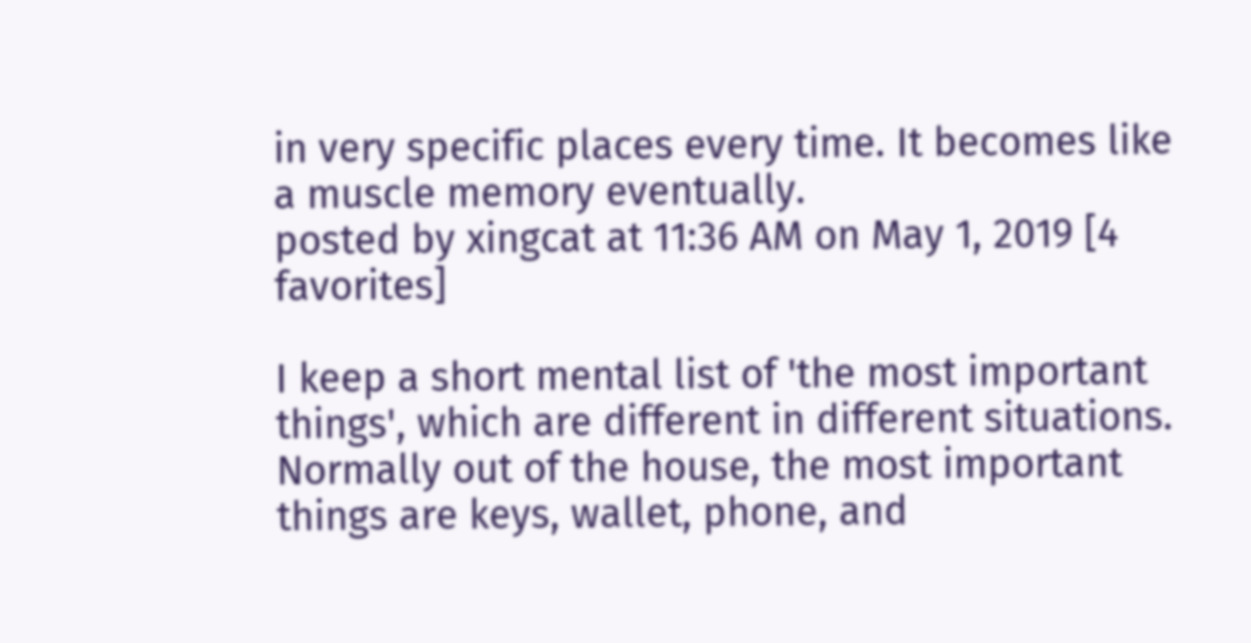in very specific places every time. It becomes like a muscle memory eventually.
posted by xingcat at 11:36 AM on May 1, 2019 [4 favorites]

I keep a short mental list of 'the most important things', which are different in different situations. Normally out of the house, the most important things are keys, wallet, phone, and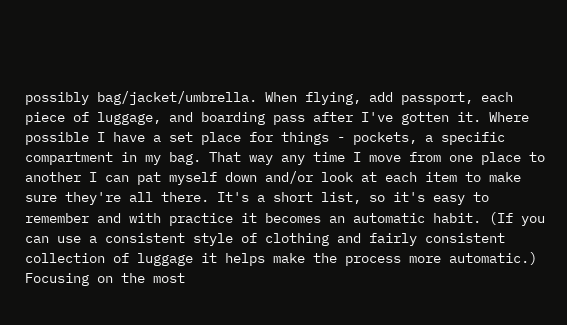possibly bag/jacket/umbrella. When flying, add passport, each piece of luggage, and boarding pass after I've gotten it. Where possible I have a set place for things - pockets, a specific compartment in my bag. That way any time I move from one place to another I can pat myself down and/or look at each item to make sure they're all there. It's a short list, so it's easy to remember and with practice it becomes an automatic habit. (If you can use a consistent style of clothing and fairly consistent collection of luggage it helps make the process more automatic.) Focusing on the most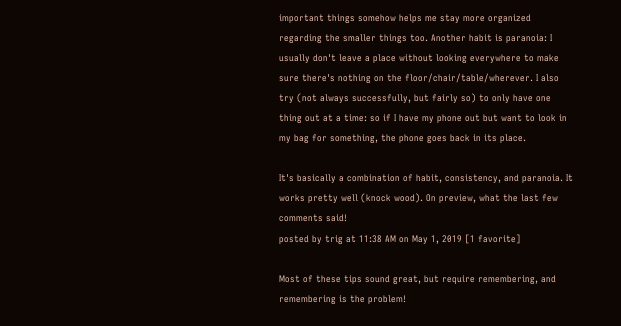important things somehow helps me stay more organized regarding the smaller things too. Another habit is paranoia: I usually don't leave a place without looking everywhere to make sure there's nothing on the floor/chair/table/wherever. I also try (not always successfully, but fairly so) to only have one thing out at a time: so if I have my phone out but want to look in my bag for something, the phone goes back in its place.

It's basically a combination of habit, consistency, and paranoia. It works pretty well (knock wood). On preview, what the last few comments said!
posted by trig at 11:38 AM on May 1, 2019 [1 favorite]

Most of these tips sound great, but require remembering, and remembering is the problem!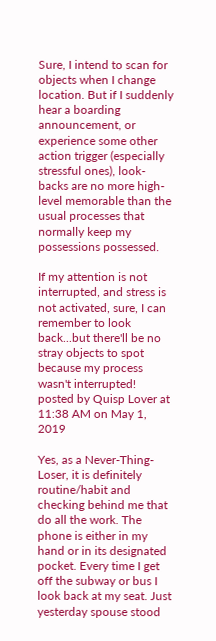Sure, I intend to scan for objects when I change location. But if I suddenly hear a boarding announcement, or experience some other action trigger (especially stressful ones), look-backs are no more high-level memorable than the usual processes that normally keep my possessions possessed.

If my attention is not interrupted, and stress is not activated, sure, I can remember to look back...but there'll be no stray objects to spot because my process wasn't interrupted!
posted by Quisp Lover at 11:38 AM on May 1, 2019

Yes, as a Never-Thing-Loser, it is definitely routine/habit and checking behind me that do all the work. The phone is either in my hand or in its designated pocket. Every time I get off the subway or bus I look back at my seat. Just yesterday spouse stood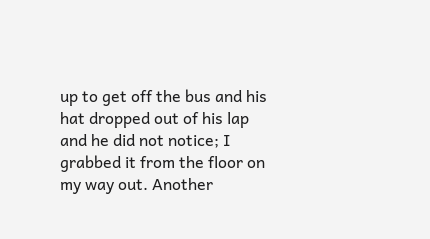up to get off the bus and his hat dropped out of his lap and he did not notice; I grabbed it from the floor on my way out. Another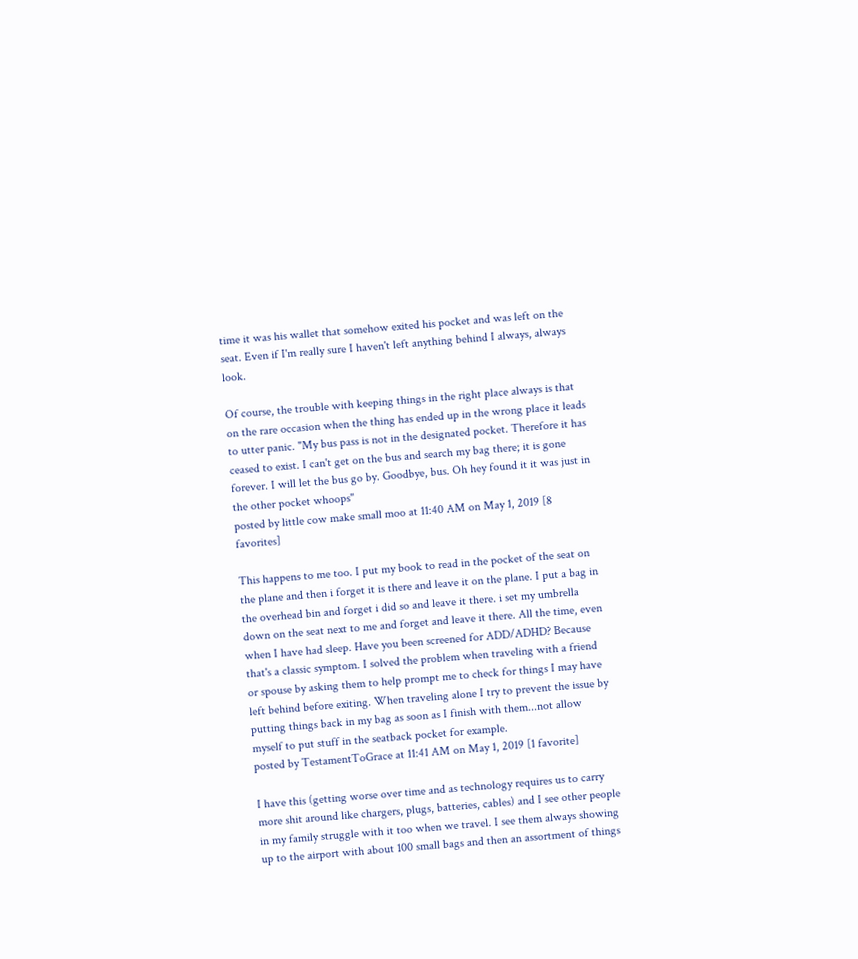time it was his wallet that somehow exited his pocket and was left on the seat. Even if I'm really sure I haven't left anything behind I always, always look.

Of course, the trouble with keeping things in the right place always is that on the rare occasion when the thing has ended up in the wrong place it leads to utter panic. "My bus pass is not in the designated pocket. Therefore it has ceased to exist. I can't get on the bus and search my bag there; it is gone forever. I will let the bus go by. Goodbye, bus. Oh hey found it it was just in the other pocket whoops"
posted by little cow make small moo at 11:40 AM on May 1, 2019 [8 favorites]

This happens to me too. I put my book to read in the pocket of the seat on the plane and then i forget it is there and leave it on the plane. I put a bag in the overhead bin and forget i did so and leave it there. i set my umbrella down on the seat next to me and forget and leave it there. All the time, even when I have had sleep. Have you been screened for ADD/ADHD? Because that's a classic symptom. I solved the problem when traveling with a friend or spouse by asking them to help prompt me to check for things I may have left behind before exiting. When traveling alone I try to prevent the issue by putting things back in my bag as soon as I finish with them...not allow myself to put stuff in the seatback pocket for example.
posted by TestamentToGrace at 11:41 AM on May 1, 2019 [1 favorite]

I have this (getting worse over time and as technology requires us to carry more shit around like chargers, plugs, batteries, cables) and I see other people in my family struggle with it too when we travel. I see them always showing up to the airport with about 100 small bags and then an assortment of things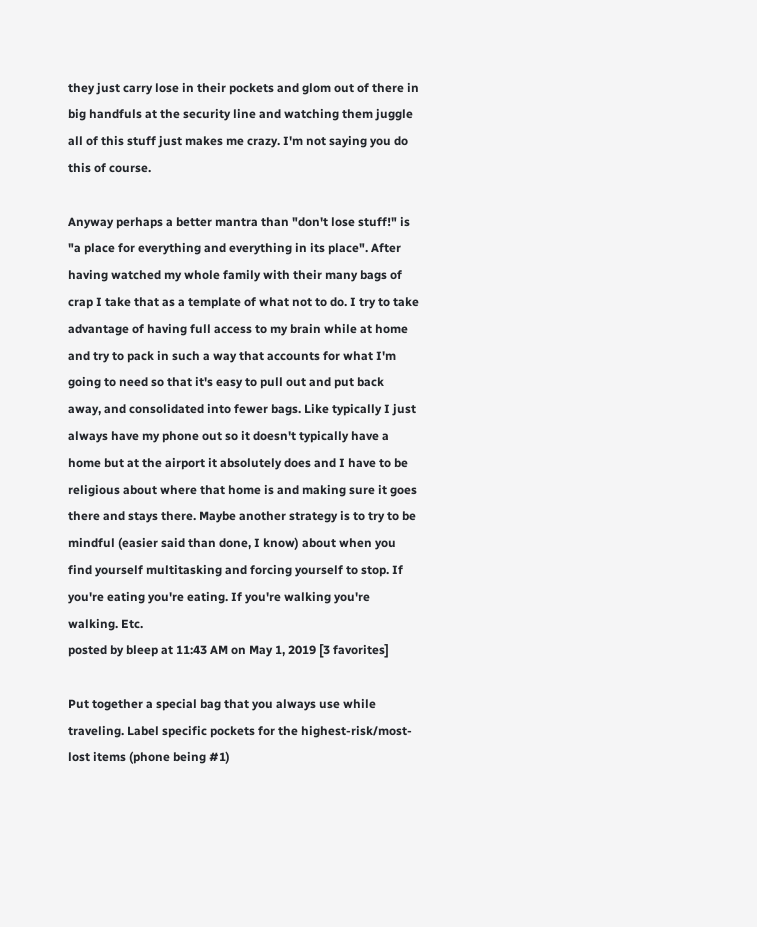they just carry lose in their pockets and glom out of there in big handfuls at the security line and watching them juggle all of this stuff just makes me crazy. I'm not saying you do this of course.

Anyway perhaps a better mantra than "don't lose stuff!" is "a place for everything and everything in its place". After having watched my whole family with their many bags of crap I take that as a template of what not to do. I try to take advantage of having full access to my brain while at home and try to pack in such a way that accounts for what I'm going to need so that it's easy to pull out and put back away, and consolidated into fewer bags. Like typically I just always have my phone out so it doesn't typically have a home but at the airport it absolutely does and I have to be religious about where that home is and making sure it goes there and stays there. Maybe another strategy is to try to be mindful (easier said than done, I know) about when you find yourself multitasking and forcing yourself to stop. If you're eating you're eating. If you're walking you're walking. Etc.
posted by bleep at 11:43 AM on May 1, 2019 [3 favorites]

Put together a special bag that you always use while traveling. Label specific pockets for the highest-risk/most-lost items (phone being #1)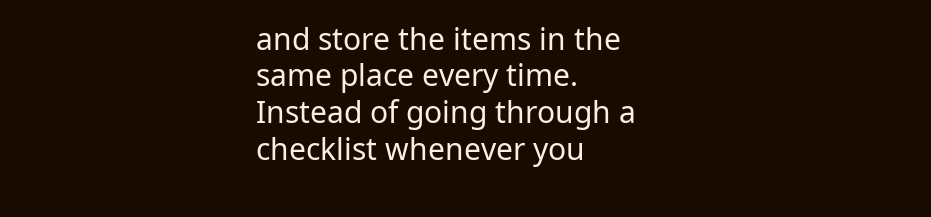and store the items in the same place every time. Instead of going through a checklist whenever you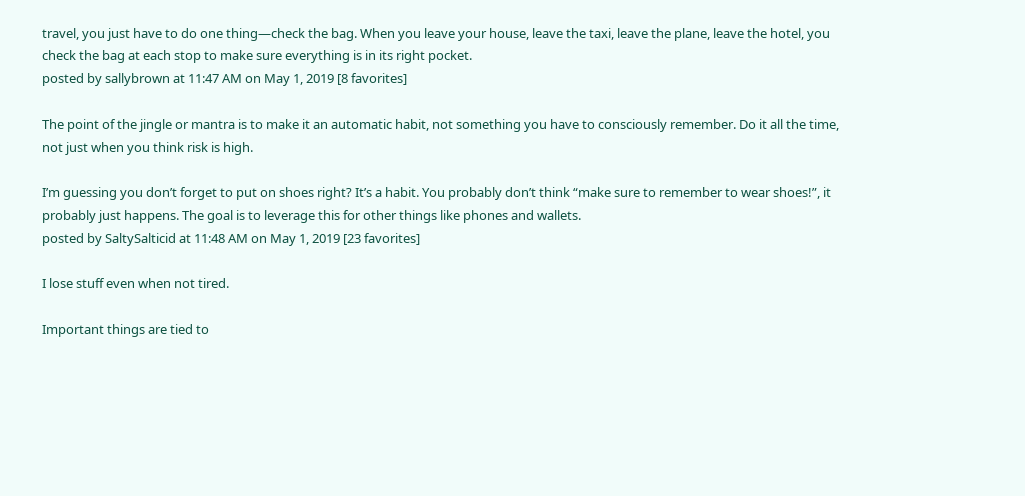travel, you just have to do one thing—check the bag. When you leave your house, leave the taxi, leave the plane, leave the hotel, you check the bag at each stop to make sure everything is in its right pocket.
posted by sallybrown at 11:47 AM on May 1, 2019 [8 favorites]

The point of the jingle or mantra is to make it an automatic habit, not something you have to consciously remember. Do it all the time, not just when you think risk is high.

I’m guessing you don’t forget to put on shoes right? It’s a habit. You probably don’t think “make sure to remember to wear shoes!”, it probably just happens. The goal is to leverage this for other things like phones and wallets.
posted by SaltySalticid at 11:48 AM on May 1, 2019 [23 favorites]

I lose stuff even when not tired.

Important things are tied to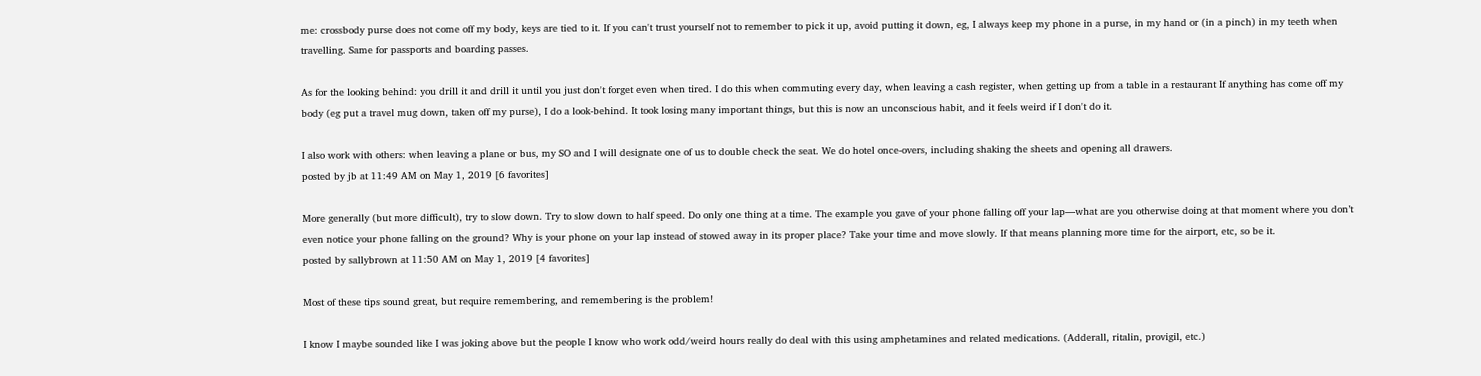me: crossbody purse does not come off my body, keys are tied to it. If you can't trust yourself not to remember to pick it up, avoid putting it down, eg, I always keep my phone in a purse, in my hand or (in a pinch) in my teeth when travelling. Same for passports and boarding passes.

As for the looking behind: you drill it and drill it until you just don't forget even when tired. I do this when commuting every day, when leaving a cash register, when getting up from a table in a restaurant If anything has come off my body (eg put a travel mug down, taken off my purse), I do a look-behind. It took losing many important things, but this is now an unconscious habit, and it feels weird if I don't do it.

I also work with others: when leaving a plane or bus, my SO and I will designate one of us to double check the seat. We do hotel once-overs, including shaking the sheets and opening all drawers.
posted by jb at 11:49 AM on May 1, 2019 [6 favorites]

More generally (but more difficult), try to slow down. Try to slow down to half speed. Do only one thing at a time. The example you gave of your phone falling off your lap—what are you otherwise doing at that moment where you don’t even notice your phone falling on the ground? Why is your phone on your lap instead of stowed away in its proper place? Take your time and move slowly. If that means planning more time for the airport, etc, so be it.
posted by sallybrown at 11:50 AM on May 1, 2019 [4 favorites]

Most of these tips sound great, but require remembering, and remembering is the problem!

I know I maybe sounded like I was joking above but the people I know who work odd/weird hours really do deal with this using amphetamines and related medications. (Adderall, ritalin, provigil, etc.)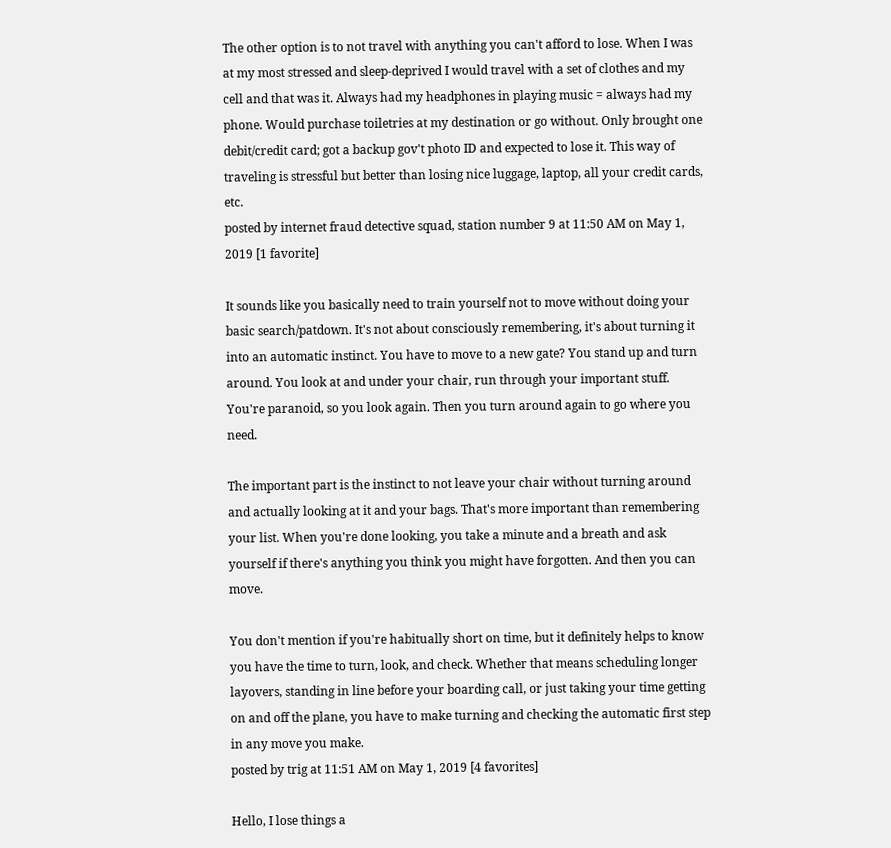The other option is to not travel with anything you can't afford to lose. When I was at my most stressed and sleep-deprived I would travel with a set of clothes and my cell and that was it. Always had my headphones in playing music = always had my phone. Would purchase toiletries at my destination or go without. Only brought one debit/credit card; got a backup gov't photo ID and expected to lose it. This way of traveling is stressful but better than losing nice luggage, laptop, all your credit cards, etc.
posted by internet fraud detective squad, station number 9 at 11:50 AM on May 1, 2019 [1 favorite]

It sounds like you basically need to train yourself not to move without doing your basic search/patdown. It's not about consciously remembering, it's about turning it into an automatic instinct. You have to move to a new gate? You stand up and turn around. You look at and under your chair, run through your important stuff. You're paranoid, so you look again. Then you turn around again to go where you need.

The important part is the instinct to not leave your chair without turning around and actually looking at it and your bags. That's more important than remembering your list. When you're done looking, you take a minute and a breath and ask yourself if there's anything you think you might have forgotten. And then you can move.

You don't mention if you're habitually short on time, but it definitely helps to know you have the time to turn, look, and check. Whether that means scheduling longer layovers, standing in line before your boarding call, or just taking your time getting on and off the plane, you have to make turning and checking the automatic first step in any move you make.
posted by trig at 11:51 AM on May 1, 2019 [4 favorites]

Hello, I lose things a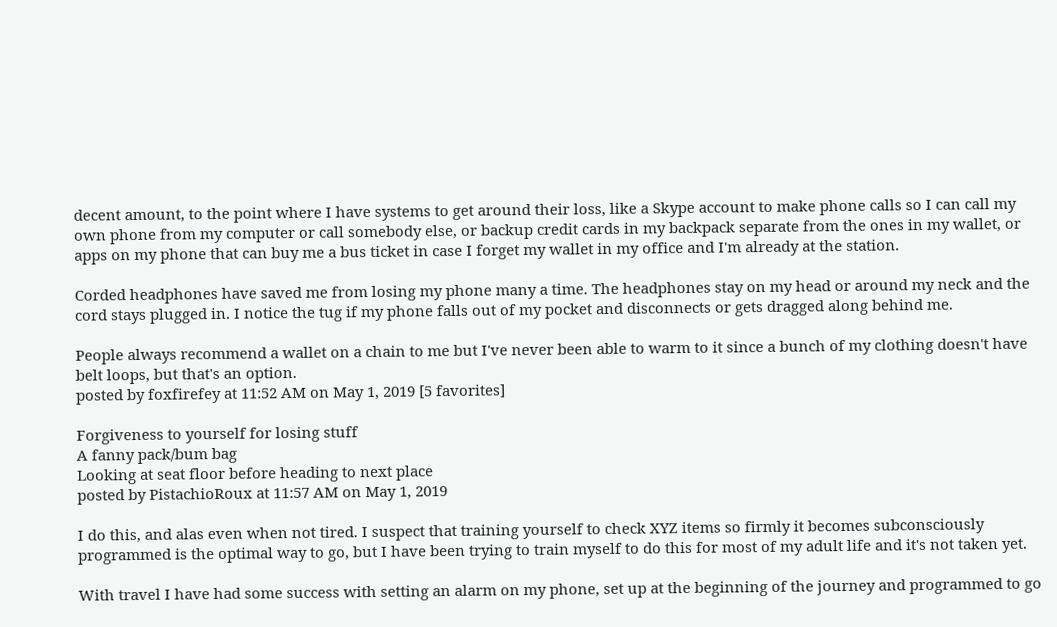decent amount, to the point where I have systems to get around their loss, like a Skype account to make phone calls so I can call my own phone from my computer or call somebody else, or backup credit cards in my backpack separate from the ones in my wallet, or apps on my phone that can buy me a bus ticket in case I forget my wallet in my office and I'm already at the station.

Corded headphones have saved me from losing my phone many a time. The headphones stay on my head or around my neck and the cord stays plugged in. I notice the tug if my phone falls out of my pocket and disconnects or gets dragged along behind me.

People always recommend a wallet on a chain to me but I've never been able to warm to it since a bunch of my clothing doesn't have belt loops, but that's an option.
posted by foxfirefey at 11:52 AM on May 1, 2019 [5 favorites]

Forgiveness to yourself for losing stuff
A fanny pack/bum bag
Looking at seat floor before heading to next place
posted by PistachioRoux at 11:57 AM on May 1, 2019

I do this, and alas even when not tired. I suspect that training yourself to check XYZ items so firmly it becomes subconsciously programmed is the optimal way to go, but I have been trying to train myself to do this for most of my adult life and it's not taken yet.

With travel I have had some success with setting an alarm on my phone, set up at the beginning of the journey and programmed to go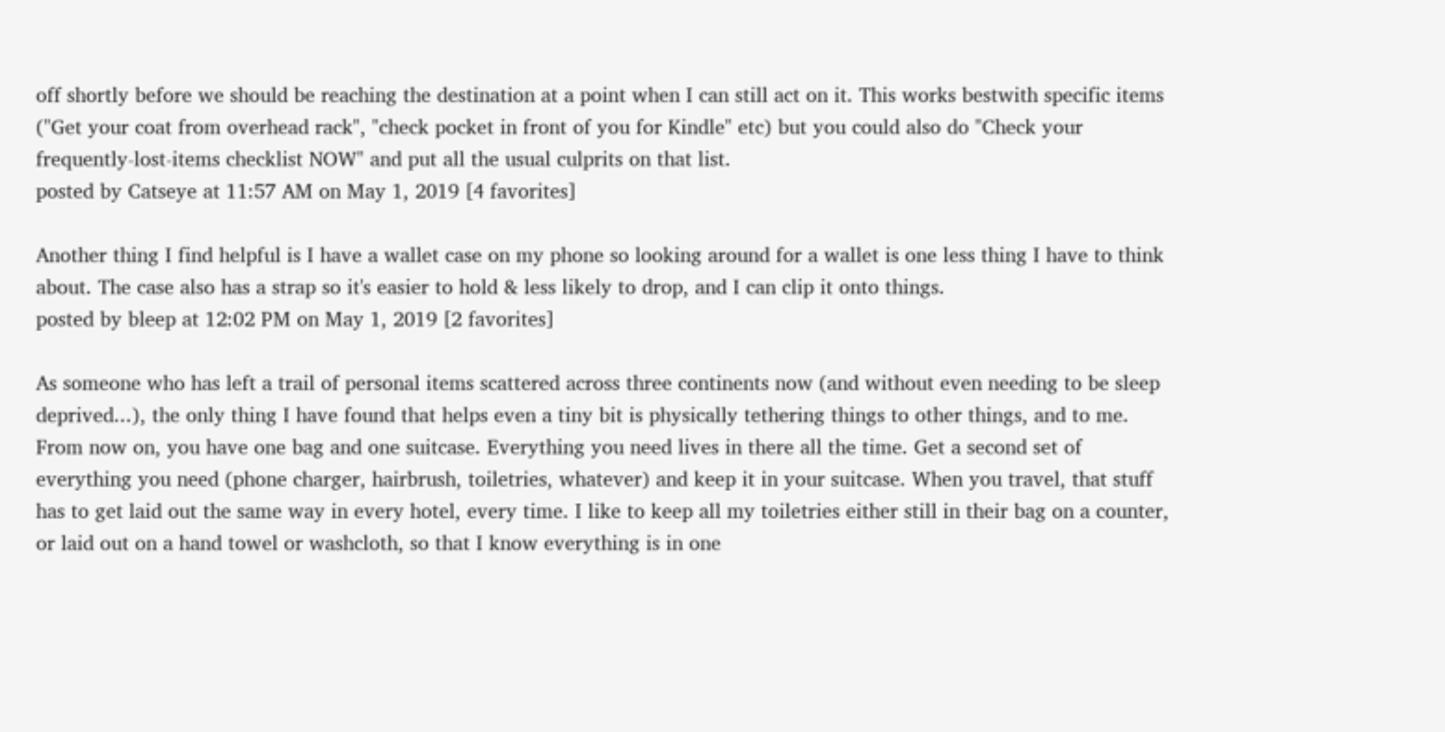off shortly before we should be reaching the destination at a point when I can still act on it. This works bestwith specific items ("Get your coat from overhead rack", "check pocket in front of you for Kindle" etc) but you could also do "Check your frequently-lost-items checklist NOW" and put all the usual culprits on that list.
posted by Catseye at 11:57 AM on May 1, 2019 [4 favorites]

Another thing I find helpful is I have a wallet case on my phone so looking around for a wallet is one less thing I have to think about. The case also has a strap so it's easier to hold & less likely to drop, and I can clip it onto things.
posted by bleep at 12:02 PM on May 1, 2019 [2 favorites]

As someone who has left a trail of personal items scattered across three continents now (and without even needing to be sleep deprived...), the only thing I have found that helps even a tiny bit is physically tethering things to other things, and to me. From now on, you have one bag and one suitcase. Everything you need lives in there all the time. Get a second set of everything you need (phone charger, hairbrush, toiletries, whatever) and keep it in your suitcase. When you travel, that stuff has to get laid out the same way in every hotel, every time. I like to keep all my toiletries either still in their bag on a counter, or laid out on a hand towel or washcloth, so that I know everything is in one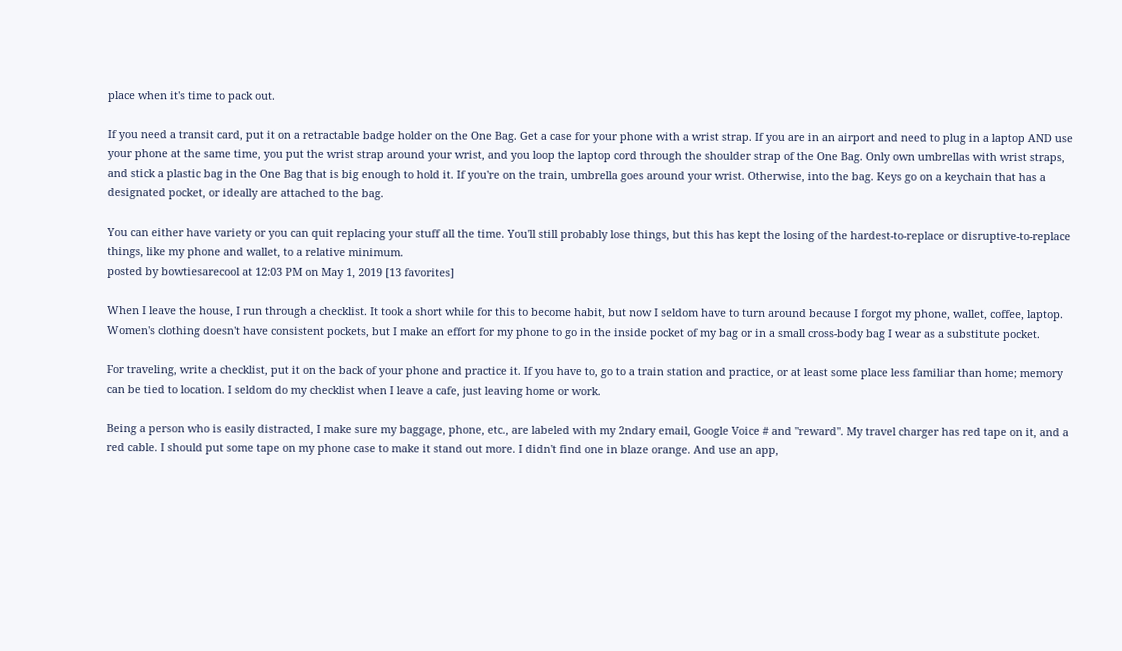place when it's time to pack out.

If you need a transit card, put it on a retractable badge holder on the One Bag. Get a case for your phone with a wrist strap. If you are in an airport and need to plug in a laptop AND use your phone at the same time, you put the wrist strap around your wrist, and you loop the laptop cord through the shoulder strap of the One Bag. Only own umbrellas with wrist straps, and stick a plastic bag in the One Bag that is big enough to hold it. If you're on the train, umbrella goes around your wrist. Otherwise, into the bag. Keys go on a keychain that has a designated pocket, or ideally are attached to the bag.

You can either have variety or you can quit replacing your stuff all the time. You'll still probably lose things, but this has kept the losing of the hardest-to-replace or disruptive-to-replace things, like my phone and wallet, to a relative minimum.
posted by bowtiesarecool at 12:03 PM on May 1, 2019 [13 favorites]

When I leave the house, I run through a checklist. It took a short while for this to become habit, but now I seldom have to turn around because I forgot my phone, wallet, coffee, laptop. Women's clothing doesn't have consistent pockets, but I make an effort for my phone to go in the inside pocket of my bag or in a small cross-body bag I wear as a substitute pocket.

For traveling, write a checklist, put it on the back of your phone and practice it. If you have to, go to a train station and practice, or at least some place less familiar than home; memory can be tied to location. I seldom do my checklist when I leave a cafe, just leaving home or work.

Being a person who is easily distracted, I make sure my baggage, phone, etc., are labeled with my 2ndary email, Google Voice # and "reward". My travel charger has red tape on it, and a red cable. I should put some tape on my phone case to make it stand out more. I didn't find one in blaze orange. And use an app,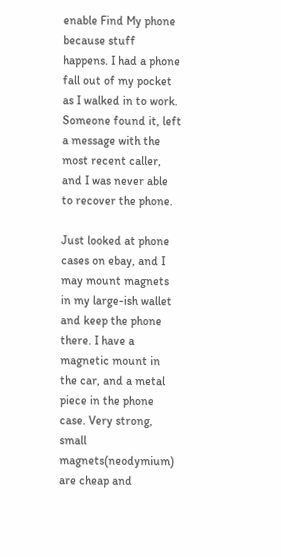enable Find My phone because stuff happens. I had a phone fall out of my pocket as I walked in to work. Someone found it, left a message with the most recent caller, and I was never able to recover the phone.

Just looked at phone cases on ebay, and I may mount magnets in my large-ish wallet and keep the phone there. I have a magnetic mount in the car, and a metal piece in the phone case. Very strong, small magnets(neodymium) are cheap and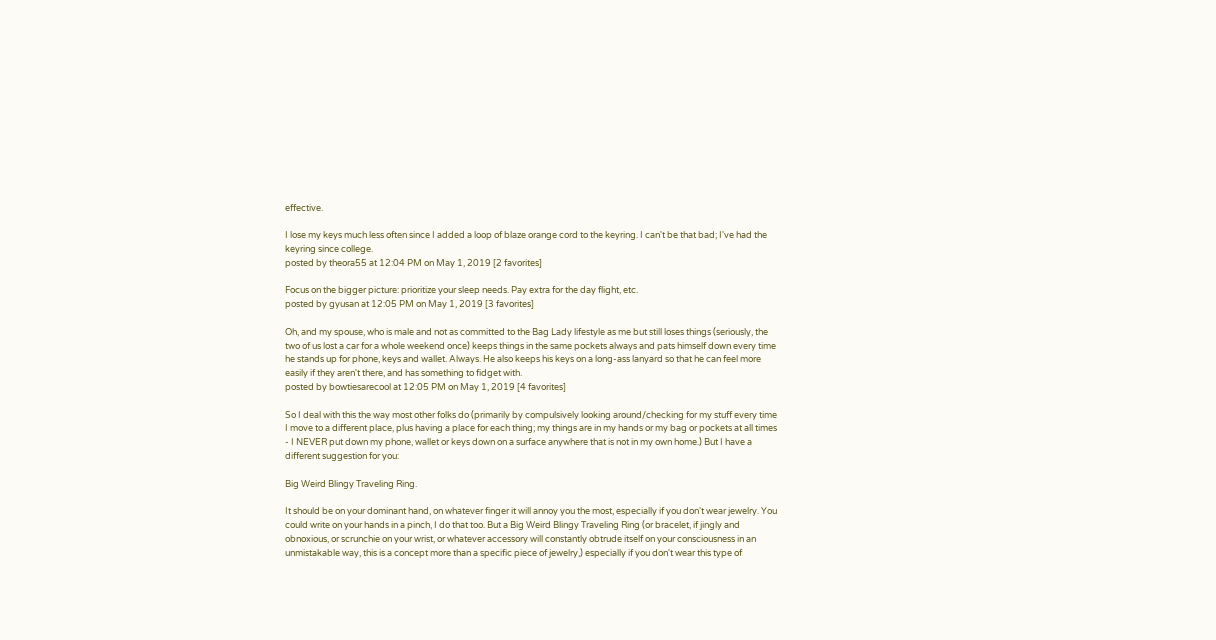effective.

I lose my keys much less often since I added a loop of blaze orange cord to the keyring. I can't be that bad; I've had the keyring since college.
posted by theora55 at 12:04 PM on May 1, 2019 [2 favorites]

Focus on the bigger picture: prioritize your sleep needs. Pay extra for the day flight, etc.
posted by gyusan at 12:05 PM on May 1, 2019 [3 favorites]

Oh, and my spouse, who is male and not as committed to the Bag Lady lifestyle as me but still loses things (seriously, the two of us lost a car for a whole weekend once) keeps things in the same pockets always and pats himself down every time he stands up for phone, keys and wallet. Always. He also keeps his keys on a long-ass lanyard so that he can feel more easily if they aren't there, and has something to fidget with.
posted by bowtiesarecool at 12:05 PM on May 1, 2019 [4 favorites]

So I deal with this the way most other folks do (primarily by compulsively looking around/checking for my stuff every time I move to a different place, plus having a place for each thing; my things are in my hands or my bag or pockets at all times - I NEVER put down my phone, wallet or keys down on a surface anywhere that is not in my own home.) But I have a different suggestion for you:

Big Weird Blingy Traveling Ring.

It should be on your dominant hand, on whatever finger it will annoy you the most, especially if you don't wear jewelry. You could write on your hands in a pinch, I do that too. But a Big Weird Blingy Traveling Ring (or bracelet, if jingly and obnoxious, or scrunchie on your wrist, or whatever accessory will constantly obtrude itself on your consciousness in an unmistakable way, this is a concept more than a specific piece of jewelry,) especially if you don't wear this type of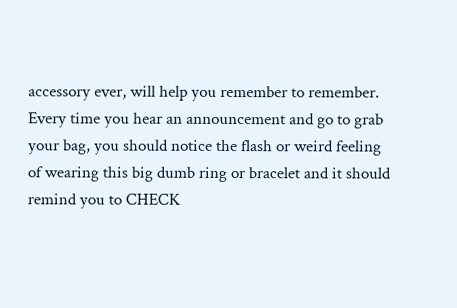accessory ever, will help you remember to remember. Every time you hear an announcement and go to grab your bag, you should notice the flash or weird feeling of wearing this big dumb ring or bracelet and it should remind you to CHECK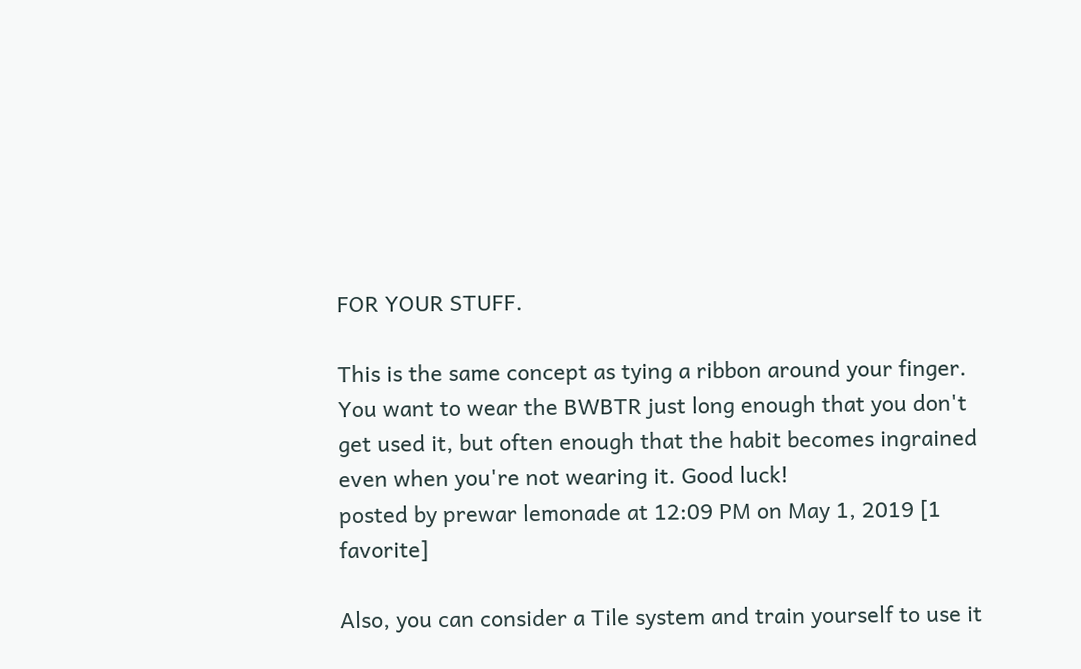FOR YOUR STUFF.

This is the same concept as tying a ribbon around your finger. You want to wear the BWBTR just long enough that you don't get used it, but often enough that the habit becomes ingrained even when you're not wearing it. Good luck!
posted by prewar lemonade at 12:09 PM on May 1, 2019 [1 favorite]

Also, you can consider a Tile system and train yourself to use it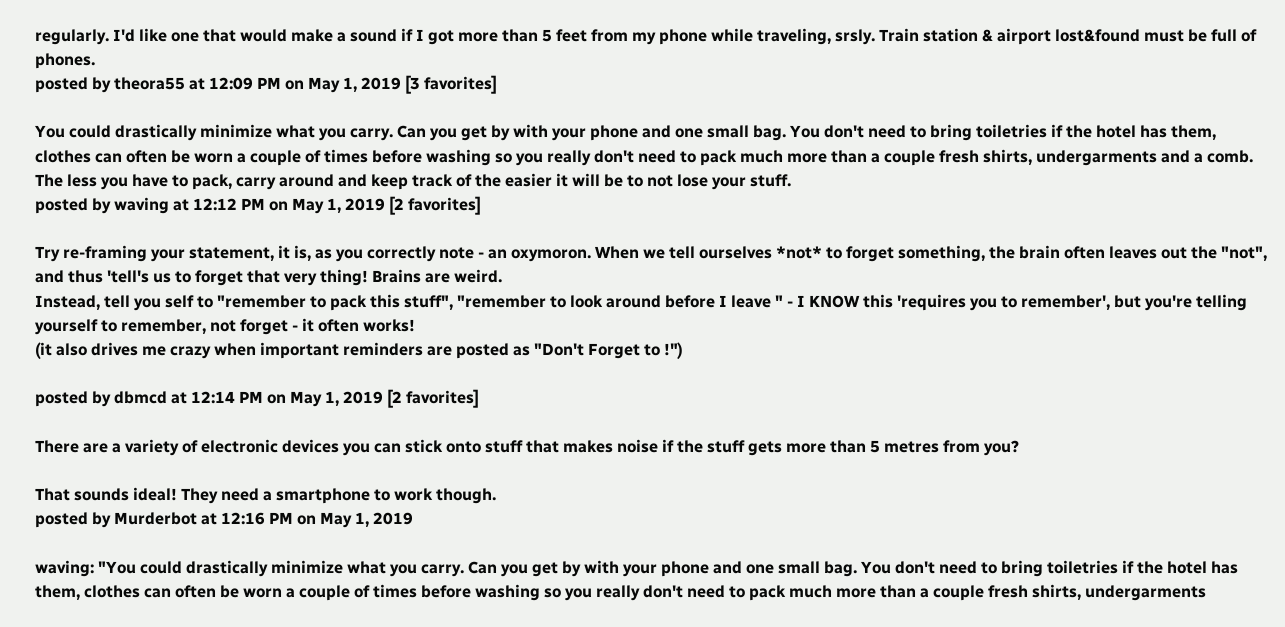regularly. I'd like one that would make a sound if I got more than 5 feet from my phone while traveling, srsly. Train station & airport lost&found must be full of phones.
posted by theora55 at 12:09 PM on May 1, 2019 [3 favorites]

You could drastically minimize what you carry. Can you get by with your phone and one small bag. You don't need to bring toiletries if the hotel has them, clothes can often be worn a couple of times before washing so you really don't need to pack much more than a couple fresh shirts, undergarments and a comb. The less you have to pack, carry around and keep track of the easier it will be to not lose your stuff.
posted by waving at 12:12 PM on May 1, 2019 [2 favorites]

Try re-framing your statement, it is, as you correctly note - an oxymoron. When we tell ourselves *not* to forget something, the brain often leaves out the "not", and thus 'tell's us to forget that very thing! Brains are weird.
Instead, tell you self to "remember to pack this stuff", "remember to look around before I leave " - I KNOW this 'requires you to remember', but you're telling yourself to remember, not forget - it often works!
(it also drives me crazy when important reminders are posted as "Don't Forget to !")

posted by dbmcd at 12:14 PM on May 1, 2019 [2 favorites]

There are a variety of electronic devices you can stick onto stuff that makes noise if the stuff gets more than 5 metres from you?

That sounds ideal! They need a smartphone to work though.
posted by Murderbot at 12:16 PM on May 1, 2019

waving: "You could drastically minimize what you carry. Can you get by with your phone and one small bag. You don't need to bring toiletries if the hotel has them, clothes can often be worn a couple of times before washing so you really don't need to pack much more than a couple fresh shirts, undergarments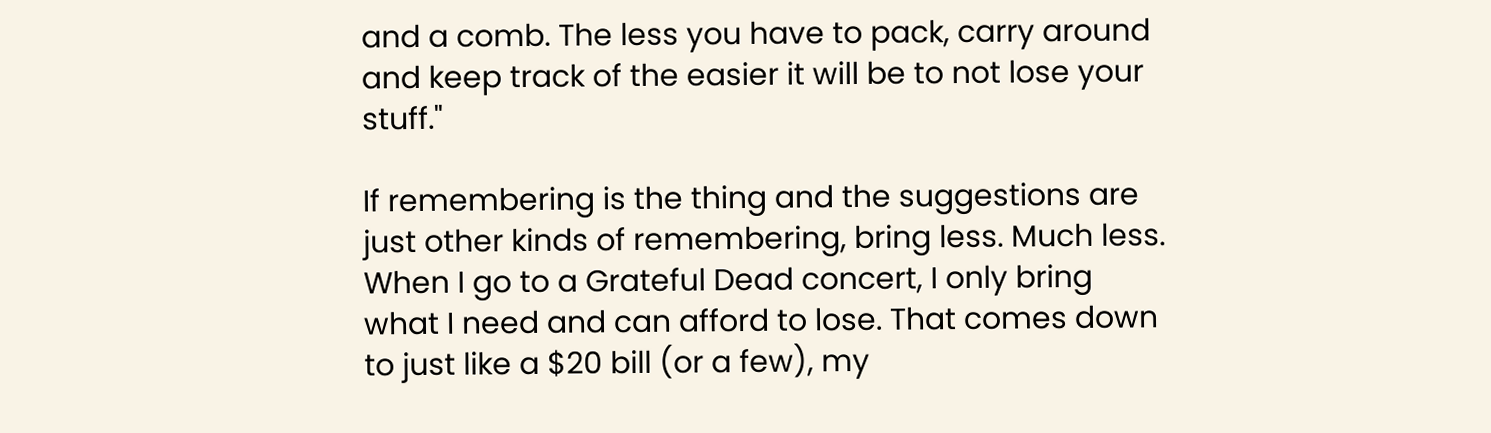and a comb. The less you have to pack, carry around and keep track of the easier it will be to not lose your stuff."

If remembering is the thing and the suggestions are just other kinds of remembering, bring less. Much less. When I go to a Grateful Dead concert, I only bring what I need and can afford to lose. That comes down to just like a $20 bill (or a few), my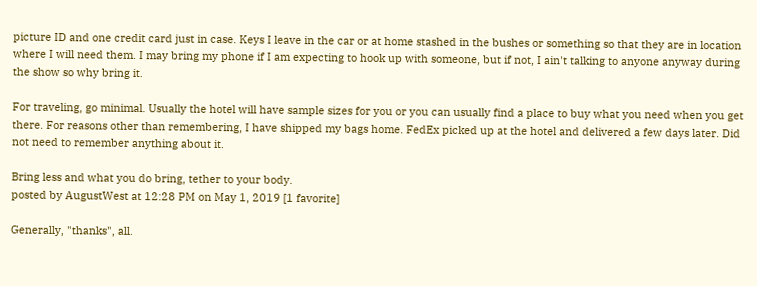picture ID and one credit card just in case. Keys I leave in the car or at home stashed in the bushes or something so that they are in location where I will need them. I may bring my phone if I am expecting to hook up with someone, but if not, I ain't talking to anyone anyway during the show so why bring it.

For traveling, go minimal. Usually the hotel will have sample sizes for you or you can usually find a place to buy what you need when you get there. For reasons other than remembering, I have shipped my bags home. FedEx picked up at the hotel and delivered a few days later. Did not need to remember anything about it.

Bring less and what you do bring, tether to your body.
posted by AugustWest at 12:28 PM on May 1, 2019 [1 favorite]

Generally, "thanks", all.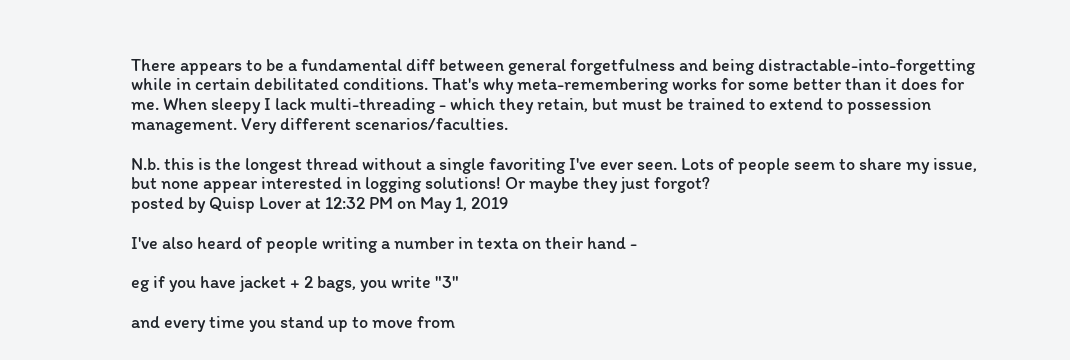There appears to be a fundamental diff between general forgetfulness and being distractable-into-forgetting while in certain debilitated conditions. That's why meta-remembering works for some better than it does for me. When sleepy I lack multi-threading - which they retain, but must be trained to extend to possession management. Very different scenarios/faculties.

N.b. this is the longest thread without a single favoriting I've ever seen. Lots of people seem to share my issue, but none appear interested in logging solutions! Or maybe they just forgot?
posted by Quisp Lover at 12:32 PM on May 1, 2019

I've also heard of people writing a number in texta on their hand -

eg if you have jacket + 2 bags, you write "3"

and every time you stand up to move from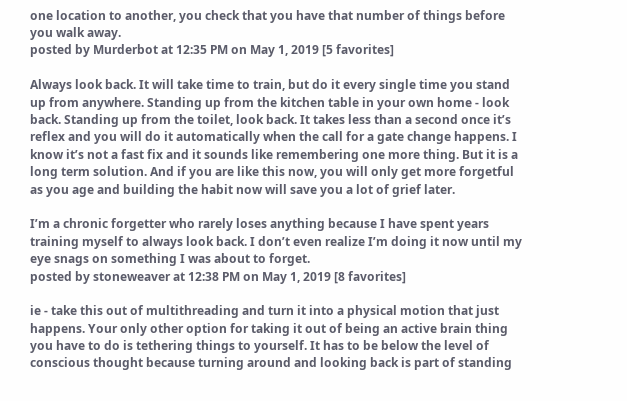one location to another, you check that you have that number of things before you walk away.
posted by Murderbot at 12:35 PM on May 1, 2019 [5 favorites]

Always look back. It will take time to train, but do it every single time you stand up from anywhere. Standing up from the kitchen table in your own home - look back. Standing up from the toilet, look back. It takes less than a second once it’s reflex and you will do it automatically when the call for a gate change happens. I know it’s not a fast fix and it sounds like remembering one more thing. But it is a long term solution. And if you are like this now, you will only get more forgetful as you age and building the habit now will save you a lot of grief later.

I’m a chronic forgetter who rarely loses anything because I have spent years training myself to always look back. I don’t even realize I’m doing it now until my eye snags on something I was about to forget.
posted by stoneweaver at 12:38 PM on May 1, 2019 [8 favorites]

ie - take this out of multithreading and turn it into a physical motion that just happens. Your only other option for taking it out of being an active brain thing you have to do is tethering things to yourself. It has to be below the level of conscious thought because turning around and looking back is part of standing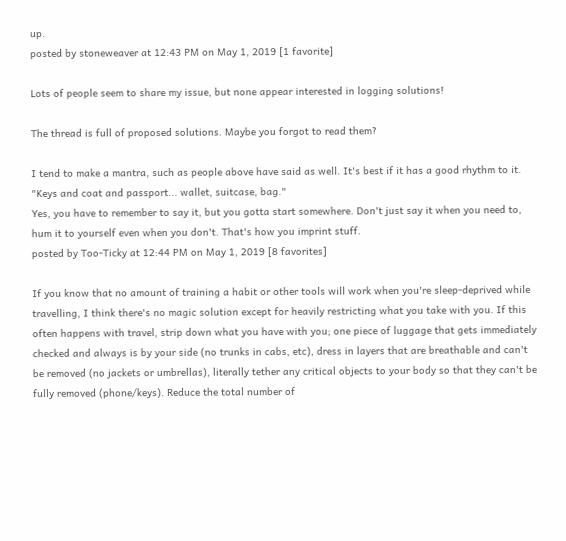up.
posted by stoneweaver at 12:43 PM on May 1, 2019 [1 favorite]

Lots of people seem to share my issue, but none appear interested in logging solutions!

The thread is full of proposed solutions. Maybe you forgot to read them?

I tend to make a mantra, such as people above have said as well. It's best if it has a good rhythm to it. "Keys and coat and passport... wallet, suitcase, bag."
Yes, you have to remember to say it, but you gotta start somewhere. Don't just say it when you need to, hum it to yourself even when you don't. That's how you imprint stuff.
posted by Too-Ticky at 12:44 PM on May 1, 2019 [8 favorites]

If you know that no amount of training a habit or other tools will work when you're sleep-deprived while travelling, I think there's no magic solution except for heavily restricting what you take with you. If this often happens with travel, strip down what you have with you; one piece of luggage that gets immediately checked and always is by your side (no trunks in cabs, etc), dress in layers that are breathable and can't be removed (no jackets or umbrellas), literally tether any critical objects to your body so that they can't be fully removed (phone/keys). Reduce the total number of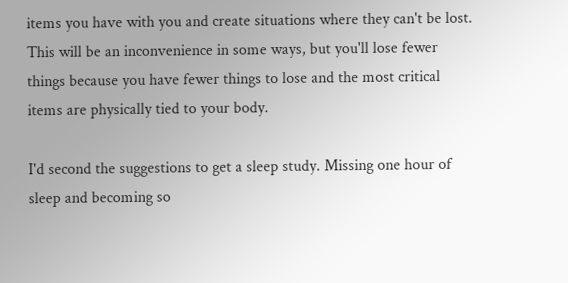items you have with you and create situations where they can't be lost. This will be an inconvenience in some ways, but you'll lose fewer things because you have fewer things to lose and the most critical items are physically tied to your body.

I'd second the suggestions to get a sleep study. Missing one hour of sleep and becoming so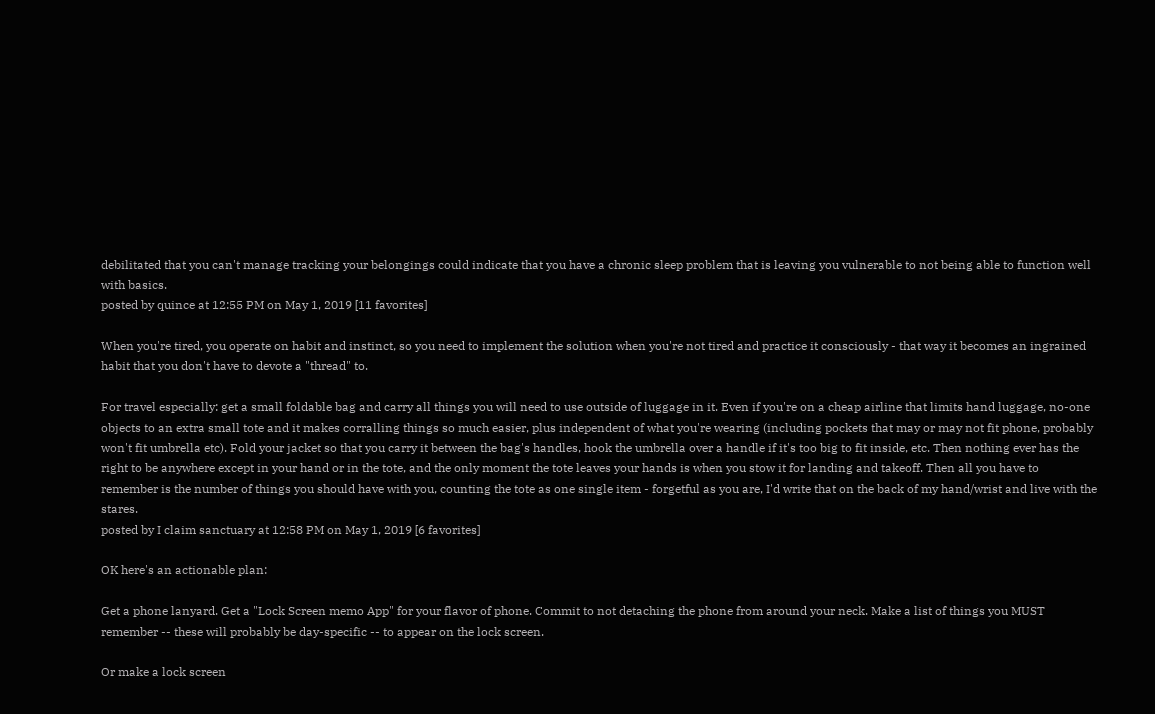debilitated that you can't manage tracking your belongings could indicate that you have a chronic sleep problem that is leaving you vulnerable to not being able to function well with basics.
posted by quince at 12:55 PM on May 1, 2019 [11 favorites]

When you're tired, you operate on habit and instinct, so you need to implement the solution when you're not tired and practice it consciously - that way it becomes an ingrained habit that you don't have to devote a "thread" to.

For travel especially: get a small foldable bag and carry all things you will need to use outside of luggage in it. Even if you're on a cheap airline that limits hand luggage, no-one objects to an extra small tote and it makes corralling things so much easier, plus independent of what you're wearing (including pockets that may or may not fit phone, probably won't fit umbrella etc). Fold your jacket so that you carry it between the bag's handles, hook the umbrella over a handle if it's too big to fit inside, etc. Then nothing ever has the right to be anywhere except in your hand or in the tote, and the only moment the tote leaves your hands is when you stow it for landing and takeoff. Then all you have to remember is the number of things you should have with you, counting the tote as one single item - forgetful as you are, I'd write that on the back of my hand/wrist and live with the stares.
posted by I claim sanctuary at 12:58 PM on May 1, 2019 [6 favorites]

OK here's an actionable plan:

Get a phone lanyard. Get a "Lock Screen memo App" for your flavor of phone. Commit to not detaching the phone from around your neck. Make a list of things you MUST remember -- these will probably be day-specific -- to appear on the lock screen.

Or make a lock screen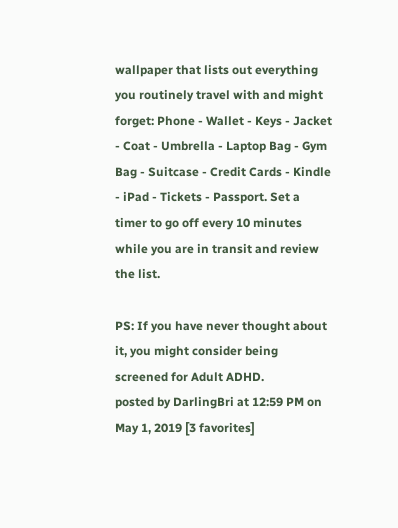wallpaper that lists out everything you routinely travel with and might forget: Phone - Wallet - Keys - Jacket - Coat - Umbrella - Laptop Bag - Gym Bag - Suitcase - Credit Cards - Kindle - iPad - Tickets - Passport. Set a timer to go off every 10 minutes while you are in transit and review the list.

PS: If you have never thought about it, you might consider being screened for Adult ADHD.
posted by DarlingBri at 12:59 PM on May 1, 2019 [3 favorites]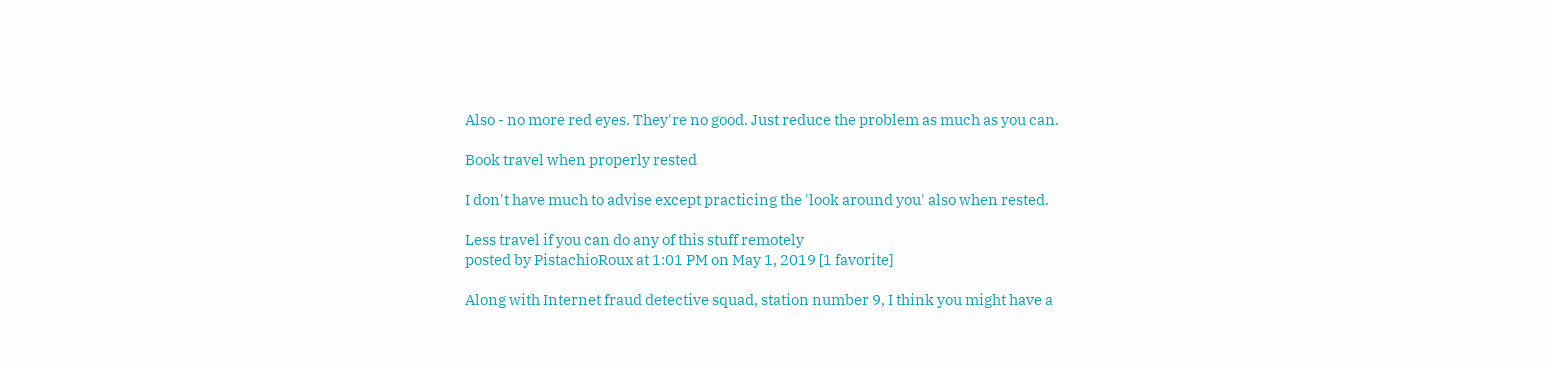Also - no more red eyes. They're no good. Just reduce the problem as much as you can.

Book travel when properly rested

I don't have much to advise except practicing the 'look around you' also when rested.

Less travel if you can do any of this stuff remotely
posted by PistachioRoux at 1:01 PM on May 1, 2019 [1 favorite]

Along with Internet fraud detective squad, station number 9, I think you might have a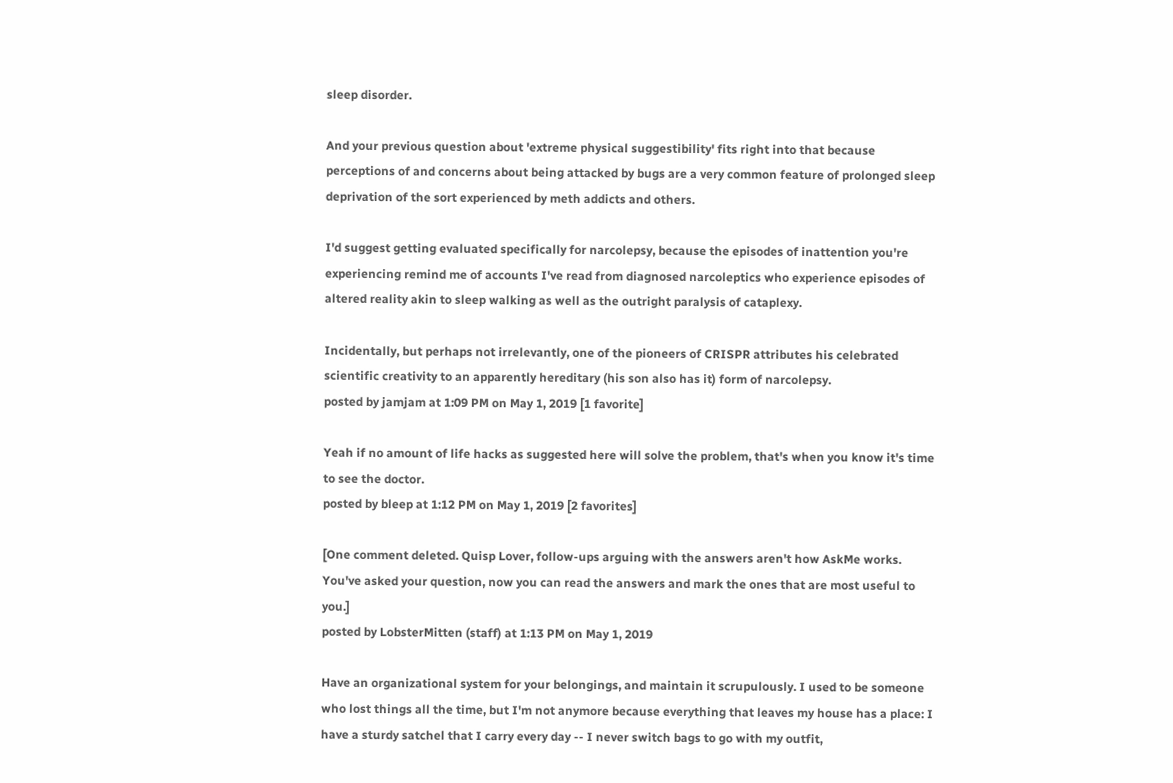sleep disorder.

And your previous question about 'extreme physical suggestibility' fits right into that because perceptions of and concerns about being attacked by bugs are a very common feature of prolonged sleep deprivation of the sort experienced by meth addicts and others.

I'd suggest getting evaluated specifically for narcolepsy, because the episodes of inattention you're experiencing remind me of accounts I've read from diagnosed narcoleptics who experience episodes of altered reality akin to sleep walking as well as the outright paralysis of cataplexy.

Incidentally, but perhaps not irrelevantly, one of the pioneers of CRISPR attributes his celebrated scientific creativity to an apparently hereditary (his son also has it) form of narcolepsy.
posted by jamjam at 1:09 PM on May 1, 2019 [1 favorite]

Yeah if no amount of life hacks as suggested here will solve the problem, that's when you know it's time to see the doctor.
posted by bleep at 1:12 PM on May 1, 2019 [2 favorites]

[One comment deleted. Quisp Lover, follow-ups arguing with the answers aren't how AskMe works. You've asked your question, now you can read the answers and mark the ones that are most useful to you.]
posted by LobsterMitten (staff) at 1:13 PM on May 1, 2019

Have an organizational system for your belongings, and maintain it scrupulously. I used to be someone who lost things all the time, but I'm not anymore because everything that leaves my house has a place: I have a sturdy satchel that I carry every day -- I never switch bags to go with my outfit,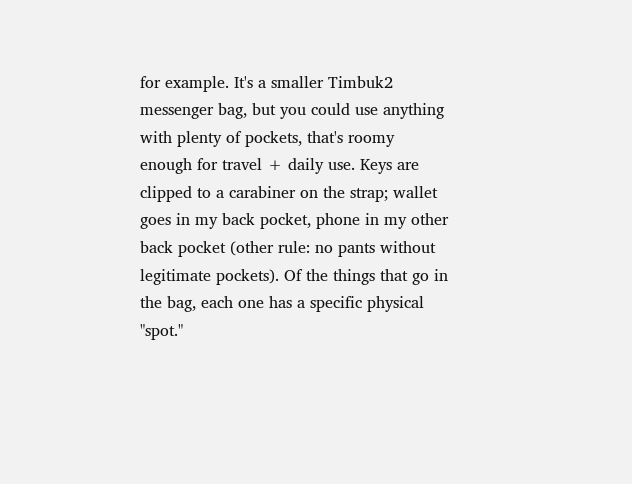for example. It's a smaller Timbuk2 messenger bag, but you could use anything with plenty of pockets, that's roomy enough for travel + daily use. Keys are clipped to a carabiner on the strap; wallet goes in my back pocket, phone in my other back pocket (other rule: no pants without legitimate pockets). Of the things that go in the bag, each one has a specific physical "spot."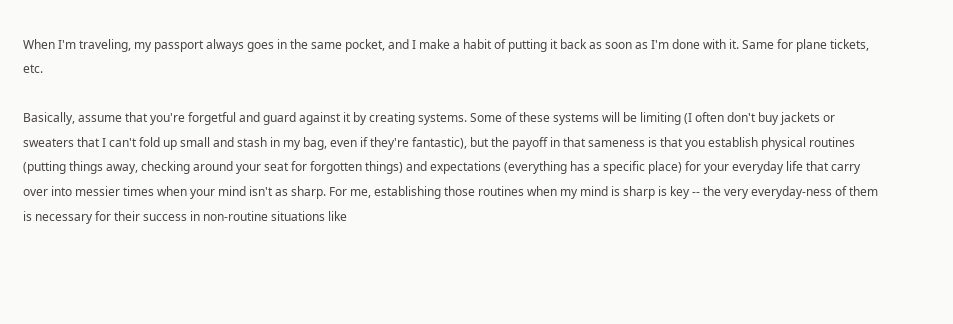When I'm traveling, my passport always goes in the same pocket, and I make a habit of putting it back as soon as I'm done with it. Same for plane tickets, etc.

Basically, assume that you're forgetful and guard against it by creating systems. Some of these systems will be limiting (I often don't buy jackets or sweaters that I can't fold up small and stash in my bag, even if they're fantastic), but the payoff in that sameness is that you establish physical routines (putting things away, checking around your seat for forgotten things) and expectations (everything has a specific place) for your everyday life that carry over into messier times when your mind isn't as sharp. For me, establishing those routines when my mind is sharp is key -- the very everyday-ness of them is necessary for their success in non-routine situations like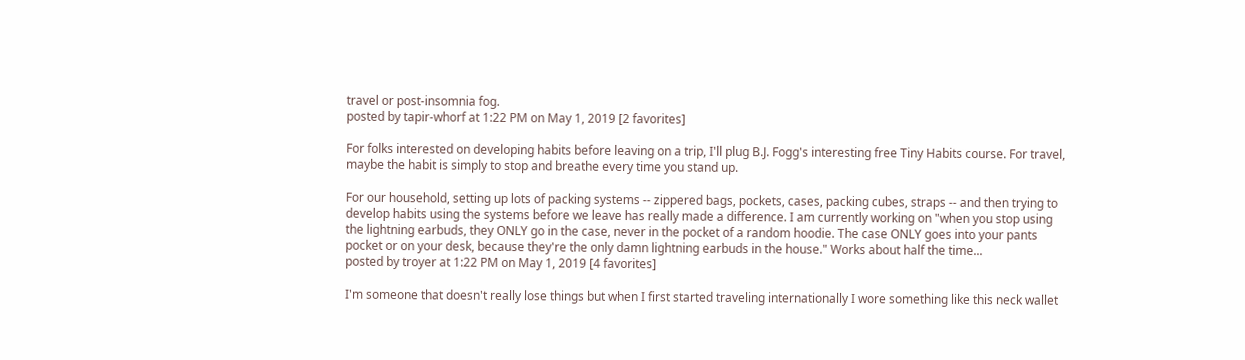travel or post-insomnia fog.
posted by tapir-whorf at 1:22 PM on May 1, 2019 [2 favorites]

For folks interested on developing habits before leaving on a trip, I'll plug B.J. Fogg's interesting free Tiny Habits course. For travel, maybe the habit is simply to stop and breathe every time you stand up.

For our household, setting up lots of packing systems -- zippered bags, pockets, cases, packing cubes, straps -- and then trying to develop habits using the systems before we leave has really made a difference. I am currently working on "when you stop using the lightning earbuds, they ONLY go in the case, never in the pocket of a random hoodie. The case ONLY goes into your pants pocket or on your desk, because they're the only damn lightning earbuds in the house." Works about half the time...
posted by troyer at 1:22 PM on May 1, 2019 [4 favorites]

I'm someone that doesn't really lose things but when I first started traveling internationally I wore something like this neck wallet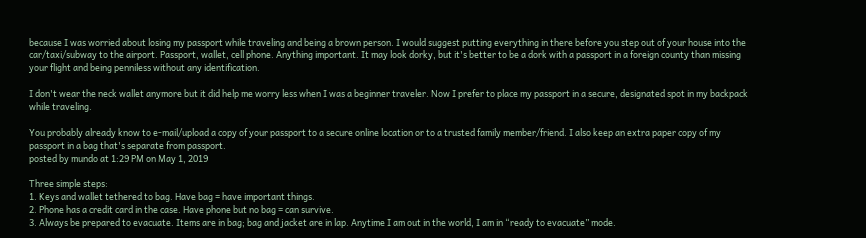because I was worried about losing my passport while traveling and being a brown person. I would suggest putting everything in there before you step out of your house into the car/taxi/subway to the airport. Passport, wallet, cell phone. Anything important. It may look dorky, but it's better to be a dork with a passport in a foreign county than missing your flight and being penniless without any identification.

I don't wear the neck wallet anymore but it did help me worry less when I was a beginner traveler. Now I prefer to place my passport in a secure, designated spot in my backpack while traveling.

You probably already know to e-mail/upload a copy of your passport to a secure online location or to a trusted family member/friend. I also keep an extra paper copy of my passport in a bag that's separate from passport.
posted by mundo at 1:29 PM on May 1, 2019

Three simple steps:
1. Keys and wallet tethered to bag. Have bag = have important things.
2. Phone has a credit card in the case. Have phone but no bag = can survive.
3. Always be prepared to evacuate. Items are in bag; bag and jacket are in lap. Anytime I am out in the world, I am in “ready to evacuate” mode.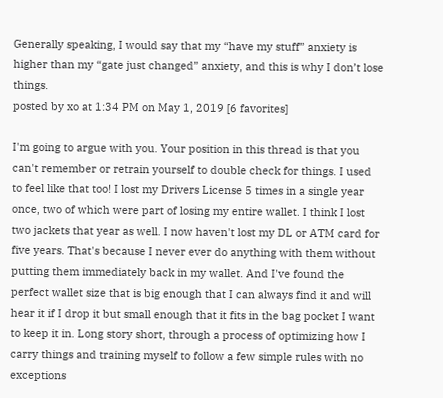Generally speaking, I would say that my “have my stuff” anxiety is higher than my “gate just changed” anxiety, and this is why I don’t lose things.
posted by xo at 1:34 PM on May 1, 2019 [6 favorites]

I'm going to argue with you. Your position in this thread is that you can't remember or retrain yourself to double check for things. I used to feel like that too! I lost my Drivers License 5 times in a single year once, two of which were part of losing my entire wallet. I think I lost two jackets that year as well. I now haven't lost my DL or ATM card for five years. That's because I never ever do anything with them without putting them immediately back in my wallet. And I've found the perfect wallet size that is big enough that I can always find it and will hear it if I drop it but small enough that it fits in the bag pocket I want to keep it in. Long story short, through a process of optimizing how I carry things and training myself to follow a few simple rules with no exceptions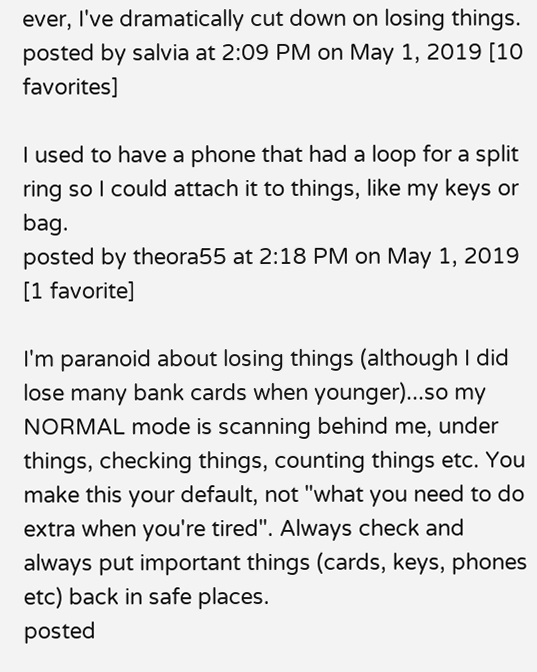ever, I've dramatically cut down on losing things.
posted by salvia at 2:09 PM on May 1, 2019 [10 favorites]

I used to have a phone that had a loop for a split ring so I could attach it to things, like my keys or bag.
posted by theora55 at 2:18 PM on May 1, 2019 [1 favorite]

I'm paranoid about losing things (although I did lose many bank cards when younger)...so my NORMAL mode is scanning behind me, under things, checking things, counting things etc. You make this your default, not "what you need to do extra when you're tired". Always check and always put important things (cards, keys, phones etc) back in safe places.
posted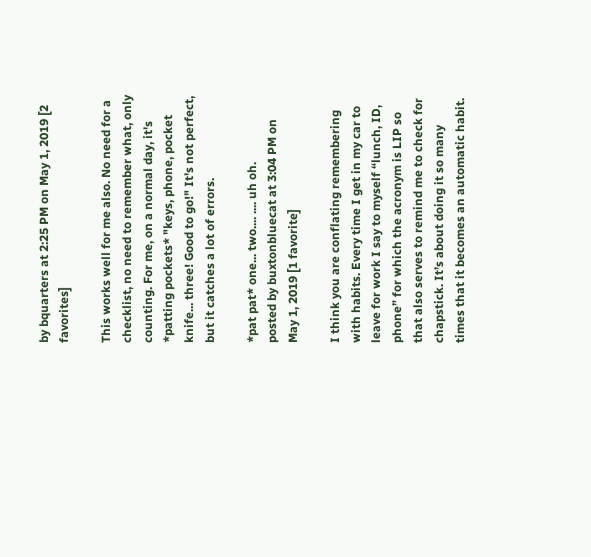by bquarters at 2:25 PM on May 1, 2019 [2 favorites]

This works well for me also. No need for a checklist, no need to remember what, only counting. For me, on a normal day, it's *patting pockets* "keys, phone, pocket knife... three! Good to go!" It's not perfect, but it catches a lot of errors.

*pat pat* one... two.... .... uh oh.
posted by buxtonbluecat at 3:04 PM on May 1, 2019 [1 favorite]

I think you are conflating remembering with habits. Every time I get in my car to leave for work I say to myself “lunch, ID, phone” for which the acronym is LIP so that also serves to remind me to check for chapstick. It’s about doing it so many times that it becomes an automatic habit.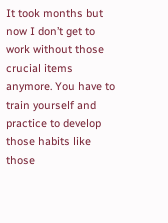It took months but now I don’t get to work without those crucial items anymore. You have to train yourself and practice to develop those habits like those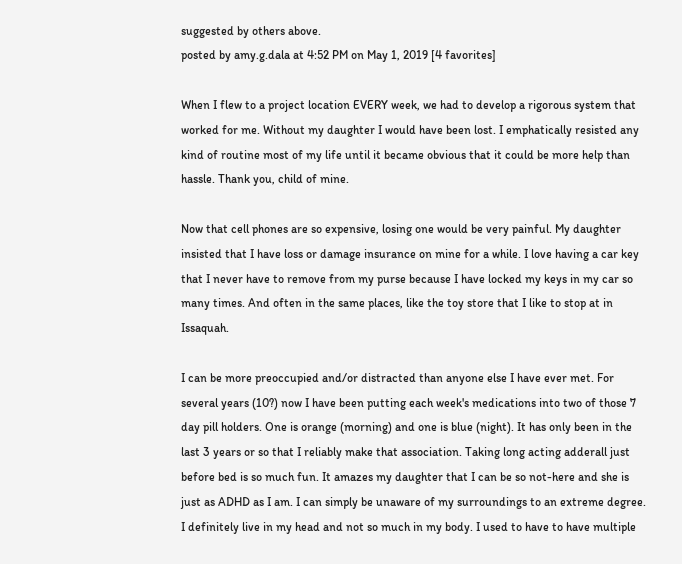suggested by others above.
posted by amy.g.dala at 4:52 PM on May 1, 2019 [4 favorites]

When I flew to a project location EVERY week, we had to develop a rigorous system that worked for me. Without my daughter I would have been lost. I emphatically resisted any kind of routine most of my life until it became obvious that it could be more help than hassle. Thank you, child of mine.

Now that cell phones are so expensive, losing one would be very painful. My daughter insisted that I have loss or damage insurance on mine for a while. I love having a car key that I never have to remove from my purse because I have locked my keys in my car so many times. And often in the same places, like the toy store that I like to stop at in Issaquah.

I can be more preoccupied and/or distracted than anyone else I have ever met. For several years (10?) now I have been putting each week's medications into two of those 7 day pill holders. One is orange (morning) and one is blue (night). It has only been in the last 3 years or so that I reliably make that association. Taking long acting adderall just before bed is so much fun. It amazes my daughter that I can be so not-here and she is just as ADHD as I am. I can simply be unaware of my surroundings to an extreme degree. I definitely live in my head and not so much in my body. I used to have to have multiple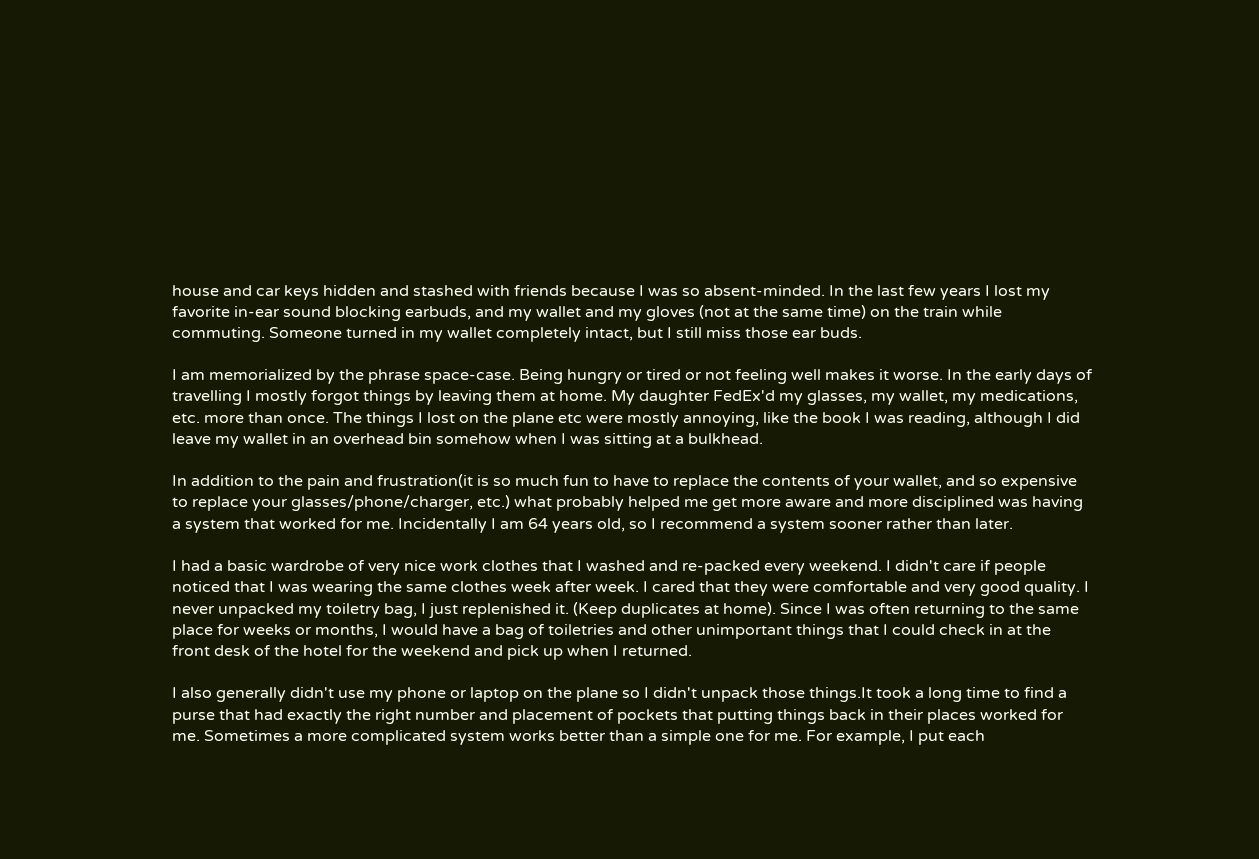house and car keys hidden and stashed with friends because I was so absent-minded. In the last few years I lost my favorite in-ear sound blocking earbuds, and my wallet and my gloves (not at the same time) on the train while commuting. Someone turned in my wallet completely intact, but I still miss those ear buds.

I am memorialized by the phrase space-case. Being hungry or tired or not feeling well makes it worse. In the early days of travelling I mostly forgot things by leaving them at home. My daughter FedEx'd my glasses, my wallet, my medications, etc. more than once. The things I lost on the plane etc were mostly annoying, like the book I was reading, although I did leave my wallet in an overhead bin somehow when I was sitting at a bulkhead.

In addition to the pain and frustration(it is so much fun to have to replace the contents of your wallet, and so expensive to replace your glasses/phone/charger, etc.) what probably helped me get more aware and more disciplined was having a system that worked for me. Incidentally I am 64 years old, so I recommend a system sooner rather than later.

I had a basic wardrobe of very nice work clothes that I washed and re-packed every weekend. I didn't care if people noticed that I was wearing the same clothes week after week. I cared that they were comfortable and very good quality. I never unpacked my toiletry bag, I just replenished it. (Keep duplicates at home). Since I was often returning to the same place for weeks or months, I would have a bag of toiletries and other unimportant things that I could check in at the front desk of the hotel for the weekend and pick up when I returned.

I also generally didn't use my phone or laptop on the plane so I didn't unpack those things.It took a long time to find a purse that had exactly the right number and placement of pockets that putting things back in their places worked for me. Sometimes a more complicated system works better than a simple one for me. For example, I put each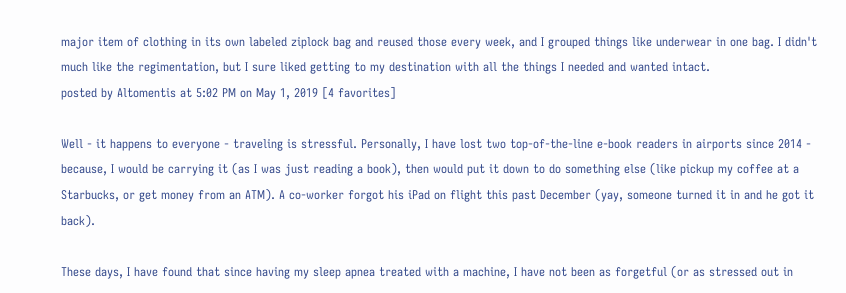major item of clothing in its own labeled ziplock bag and reused those every week, and I grouped things like underwear in one bag. I didn't much like the regimentation, but I sure liked getting to my destination with all the things I needed and wanted intact.
posted by Altomentis at 5:02 PM on May 1, 2019 [4 favorites]

Well - it happens to everyone - traveling is stressful. Personally, I have lost two top-of-the-line e-book readers in airports since 2014 - because, I would be carrying it (as I was just reading a book), then would put it down to do something else (like pickup my coffee at a Starbucks, or get money from an ATM). A co-worker forgot his iPad on flight this past December (yay, someone turned it in and he got it back).

These days, I have found that since having my sleep apnea treated with a machine, I have not been as forgetful (or as stressed out in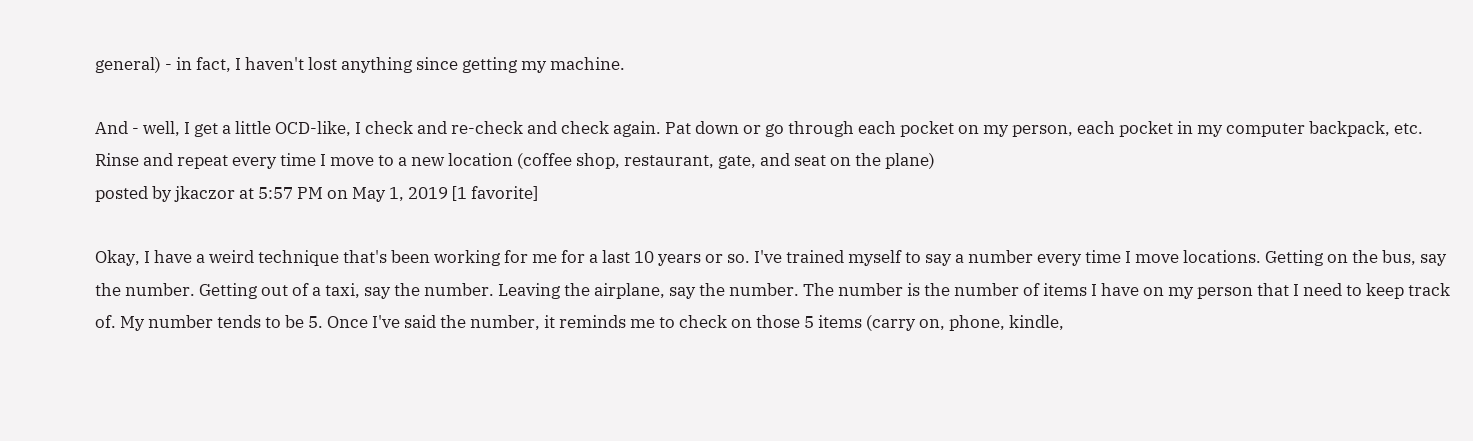general) - in fact, I haven't lost anything since getting my machine.

And - well, I get a little OCD-like, I check and re-check and check again. Pat down or go through each pocket on my person, each pocket in my computer backpack, etc. Rinse and repeat every time I move to a new location (coffee shop, restaurant, gate, and seat on the plane)
posted by jkaczor at 5:57 PM on May 1, 2019 [1 favorite]

Okay, I have a weird technique that's been working for me for a last 10 years or so. I've trained myself to say a number every time I move locations. Getting on the bus, say the number. Getting out of a taxi, say the number. Leaving the airplane, say the number. The number is the number of items I have on my person that I need to keep track of. My number tends to be 5. Once I've said the number, it reminds me to check on those 5 items (carry on, phone, kindle,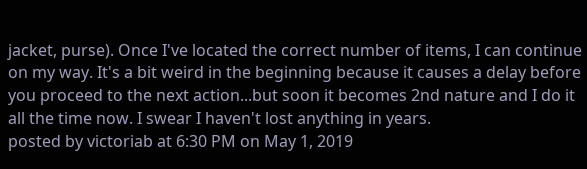jacket, purse). Once I've located the correct number of items, I can continue on my way. It's a bit weird in the beginning because it causes a delay before you proceed to the next action...but soon it becomes 2nd nature and I do it all the time now. I swear I haven't lost anything in years.
posted by victoriab at 6:30 PM on May 1, 2019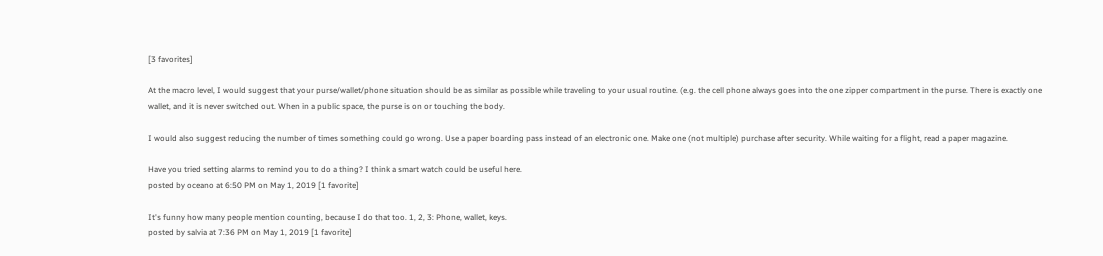[3 favorites]

At the macro level, I would suggest that your purse/wallet/phone situation should be as similar as possible while traveling to your usual routine. (e.g. the cell phone always goes into the one zipper compartment in the purse. There is exactly one wallet, and it is never switched out. When in a public space, the purse is on or touching the body.

I would also suggest reducing the number of times something could go wrong. Use a paper boarding pass instead of an electronic one. Make one (not multiple) purchase after security. While waiting for a flight, read a paper magazine.

Have you tried setting alarms to remind you to do a thing? I think a smart watch could be useful here.
posted by oceano at 6:50 PM on May 1, 2019 [1 favorite]

It's funny how many people mention counting, because I do that too. 1, 2, 3: Phone, wallet, keys.
posted by salvia at 7:36 PM on May 1, 2019 [1 favorite]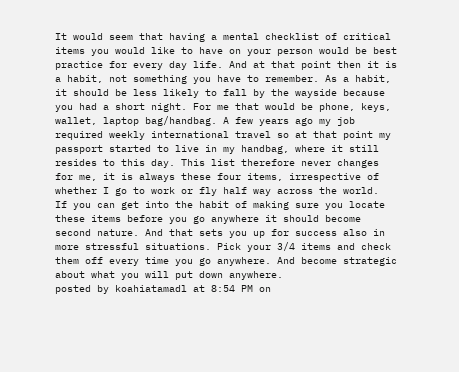It would seem that having a mental checklist of critical items you would like to have on your person would be best practice for every day life. And at that point then it is a habit, not something you have to remember. As a habit, it should be less likely to fall by the wayside because you had a short night. For me that would be phone, keys, wallet, laptop bag/handbag. A few years ago my job required weekly international travel so at that point my passport started to live in my handbag, where it still resides to this day. This list therefore never changes for me, it is always these four items, irrespective of whether I go to work or fly half way across the world.
If you can get into the habit of making sure you locate these items before you go anywhere it should become second nature. And that sets you up for success also in more stressful situations. Pick your 3/4 items and check them off every time you go anywhere. And become strategic about what you will put down anywhere.
posted by koahiatamadl at 8:54 PM on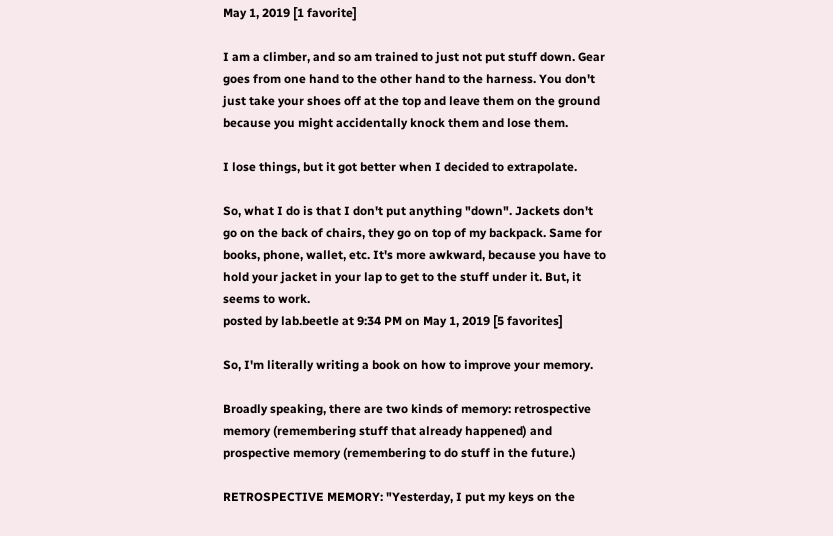May 1, 2019 [1 favorite]

I am a climber, and so am trained to just not put stuff down. Gear goes from one hand to the other hand to the harness. You don't just take your shoes off at the top and leave them on the ground because you might accidentally knock them and lose them.

I lose things, but it got better when I decided to extrapolate.

So, what I do is that I don't put anything "down". Jackets don't go on the back of chairs, they go on top of my backpack. Same for books, phone, wallet, etc. It's more awkward, because you have to hold your jacket in your lap to get to the stuff under it. But, it seems to work.
posted by lab.beetle at 9:34 PM on May 1, 2019 [5 favorites]

So, I'm literally writing a book on how to improve your memory.

Broadly speaking, there are two kinds of memory: retrospective memory (remembering stuff that already happened) and prospective memory (remembering to do stuff in the future.)

RETROSPECTIVE MEMORY: "Yesterday, I put my keys on the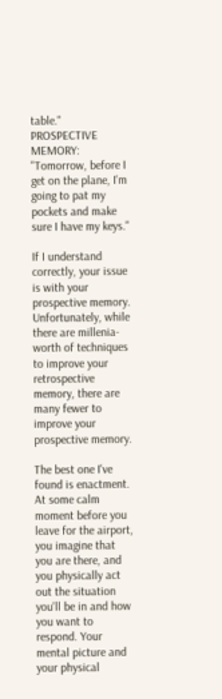table."
PROSPECTIVE MEMORY: "Tomorrow, before I get on the plane, I'm going to pat my pockets and make sure I have my keys."

If I understand correctly, your issue is with your prospective memory. Unfortunately, while there are millenia-worth of techniques to improve your retrospective memory, there are many fewer to improve your prospective memory.

The best one I've found is enactment. At some calm moment before you leave for the airport, you imagine that you are there, and you physically act out the situation you'll be in and how you want to respond. Your mental picture and your physical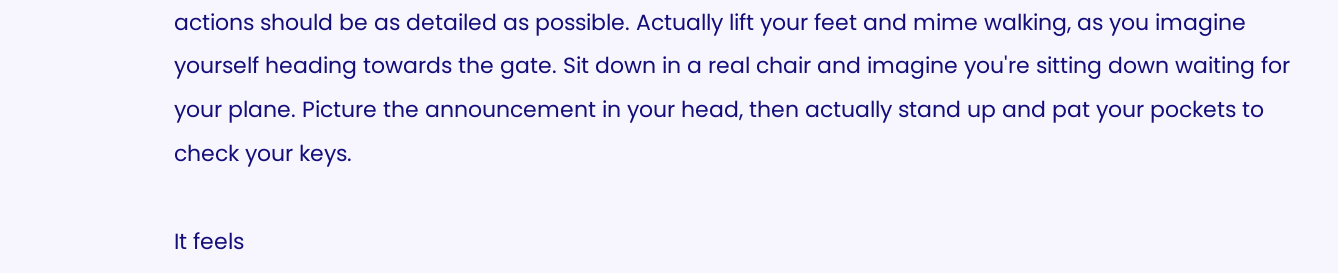actions should be as detailed as possible. Actually lift your feet and mime walking, as you imagine yourself heading towards the gate. Sit down in a real chair and imagine you're sitting down waiting for your plane. Picture the announcement in your head, then actually stand up and pat your pockets to check your keys.

It feels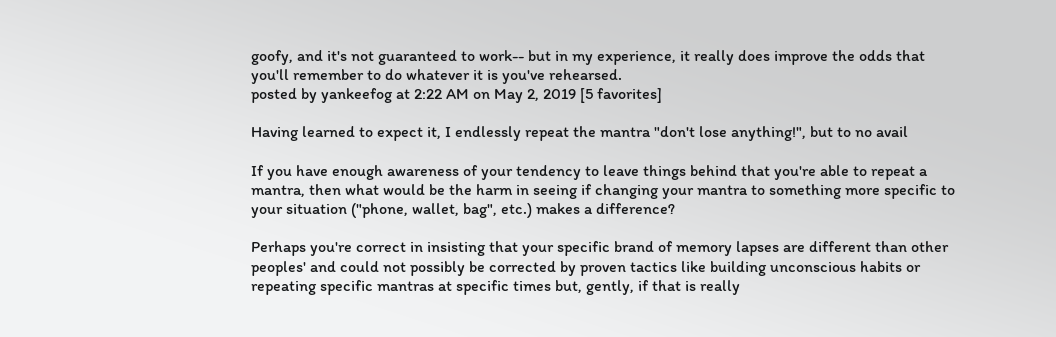goofy, and it's not guaranteed to work-- but in my experience, it really does improve the odds that you'll remember to do whatever it is you've rehearsed.
posted by yankeefog at 2:22 AM on May 2, 2019 [5 favorites]

Having learned to expect it, I endlessly repeat the mantra "don't lose anything!", but to no avail

If you have enough awareness of your tendency to leave things behind that you're able to repeat a mantra, then what would be the harm in seeing if changing your mantra to something more specific to your situation ("phone, wallet, bag", etc.) makes a difference?

Perhaps you're correct in insisting that your specific brand of memory lapses are different than other peoples' and could not possibly be corrected by proven tactics like building unconscious habits or repeating specific mantras at specific times but, gently, if that is really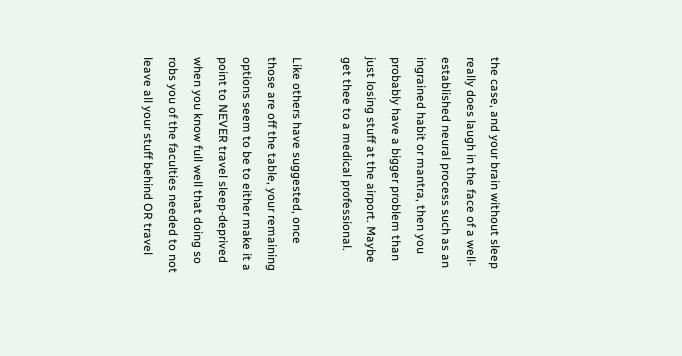the case, and your brain without sleep really does laugh in the face of a well-established neural process such as an ingrained habit or mantra, then you probably have a bigger problem than just losing stuff at the airport. Maybe get thee to a medical professional.

Like others have suggested, once those are off the table, your remaining options seem to be to either make it a point to NEVER travel sleep-deprived when you know full well that doing so robs you of the faculties needed to not leave all your stuff behind OR travel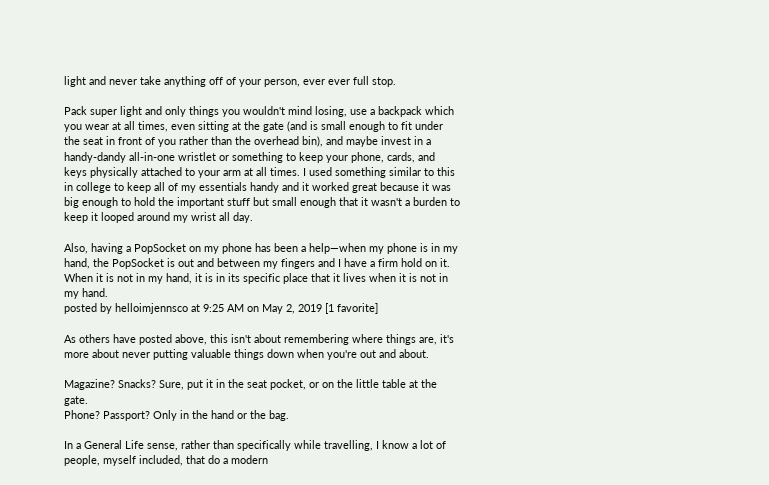light and never take anything off of your person, ever ever full stop.

Pack super light and only things you wouldn't mind losing, use a backpack which you wear at all times, even sitting at the gate (and is small enough to fit under the seat in front of you rather than the overhead bin), and maybe invest in a handy-dandy all-in-one wristlet or something to keep your phone, cards, and keys physically attached to your arm at all times. I used something similar to this in college to keep all of my essentials handy and it worked great because it was big enough to hold the important stuff but small enough that it wasn't a burden to keep it looped around my wrist all day.

Also, having a PopSocket on my phone has been a help—when my phone is in my hand, the PopSocket is out and between my fingers and I have a firm hold on it. When it is not in my hand, it is in its specific place that it lives when it is not in my hand.
posted by helloimjennsco at 9:25 AM on May 2, 2019 [1 favorite]

As others have posted above, this isn't about remembering where things are, it's more about never putting valuable things down when you're out and about.

Magazine? Snacks? Sure, put it in the seat pocket, or on the little table at the gate.
Phone? Passport? Only in the hand or the bag.

In a General Life sense, rather than specifically while travelling, I know a lot of people, myself included, that do a modern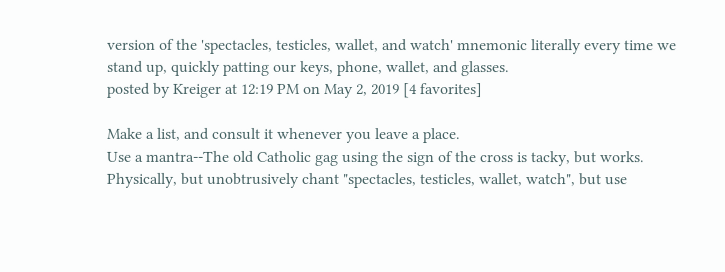version of the 'spectacles, testicles, wallet, and watch' mnemonic literally every time we stand up, quickly patting our keys, phone, wallet, and glasses.
posted by Kreiger at 12:19 PM on May 2, 2019 [4 favorites]

Make a list, and consult it whenever you leave a place.
Use a mantra--The old Catholic gag using the sign of the cross is tacky, but works. Physically, but unobtrusively chant "spectacles, testicles, wallet, watch", but use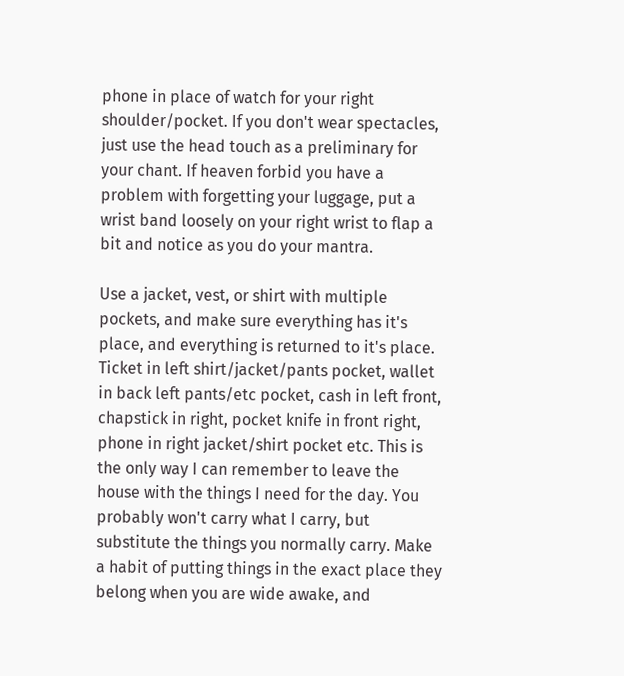phone in place of watch for your right shoulder/pocket. If you don't wear spectacles, just use the head touch as a preliminary for your chant. If heaven forbid you have a problem with forgetting your luggage, put a wrist band loosely on your right wrist to flap a bit and notice as you do your mantra.

Use a jacket, vest, or shirt with multiple pockets, and make sure everything has it's place, and everything is returned to it's place. Ticket in left shirt/jacket/pants pocket, wallet in back left pants/etc pocket, cash in left front, chapstick in right, pocket knife in front right, phone in right jacket/shirt pocket etc. This is the only way I can remember to leave the house with the things I need for the day. You probably won't carry what I carry, but substitute the things you normally carry. Make a habit of putting things in the exact place they belong when you are wide awake, and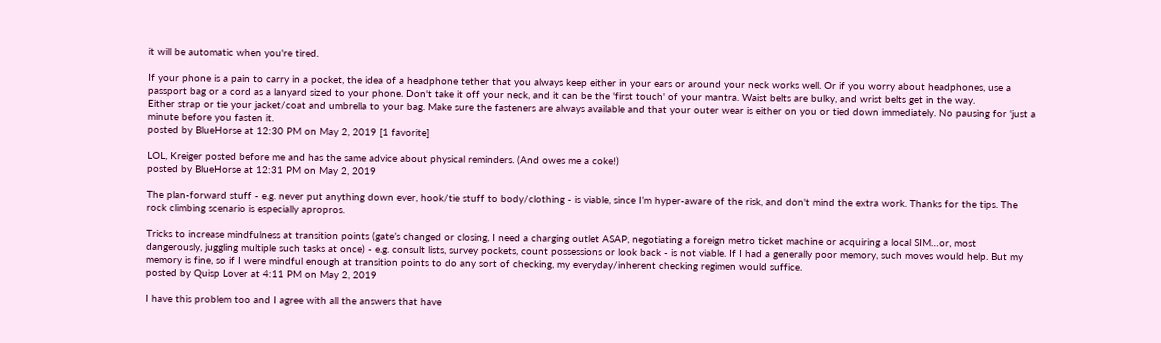it will be automatic when you're tired.

If your phone is a pain to carry in a pocket, the idea of a headphone tether that you always keep either in your ears or around your neck works well. Or if you worry about headphones, use a passport bag or a cord as a lanyard sized to your phone. Don't take it off your neck, and it can be the 'first touch' of your mantra. Waist belts are bulky, and wrist belts get in the way.
Either strap or tie your jacket/coat and umbrella to your bag. Make sure the fasteners are always available and that your outer wear is either on you or tied down immediately. No pausing for 'just a minute before you fasten it.
posted by BlueHorse at 12:30 PM on May 2, 2019 [1 favorite]

LOL, Kreiger posted before me and has the same advice about physical reminders. (And owes me a coke!)
posted by BlueHorse at 12:31 PM on May 2, 2019

The plan-forward stuff - e.g. never put anything down ever, hook/tie stuff to body/clothing - is viable, since I’m hyper-aware of the risk, and don't mind the extra work. Thanks for the tips. The rock climbing scenario is especially apropros.

Tricks to increase mindfulness at transition points (gate’s changed or closing, I need a charging outlet ASAP, negotiating a foreign metro ticket machine or acquiring a local SIM…or, most dangerously, juggling multiple such tasks at once) - e.g. consult lists, survey pockets, count possessions or look back - is not viable. If I had a generally poor memory, such moves would help. But my memory is fine, so if I were mindful enough at transition points to do any sort of checking, my everyday/inherent checking regimen would suffice.
posted by Quisp Lover at 4:11 PM on May 2, 2019

I have this problem too and I agree with all the answers that have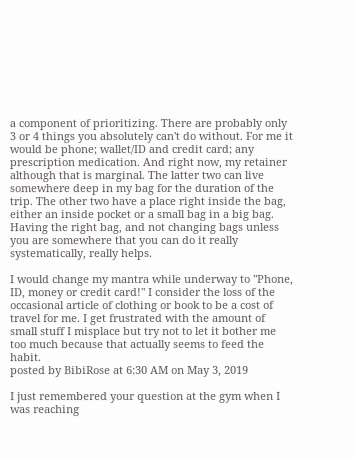a component of prioritizing. There are probably only 3 or 4 things you absolutely can't do without. For me it would be phone; wallet/ID and credit card; any prescription medication. And right now, my retainer although that is marginal. The latter two can live somewhere deep in my bag for the duration of the trip. The other two have a place right inside the bag, either an inside pocket or a small bag in a big bag. Having the right bag, and not changing bags unless you are somewhere that you can do it really systematically, really helps.

I would change my mantra while underway to "Phone, ID, money or credit card!" I consider the loss of the occasional article of clothing or book to be a cost of travel for me. I get frustrated with the amount of small stuff I misplace but try not to let it bother me too much because that actually seems to feed the habit.
posted by BibiRose at 6:30 AM on May 3, 2019

I just remembered your question at the gym when I was reaching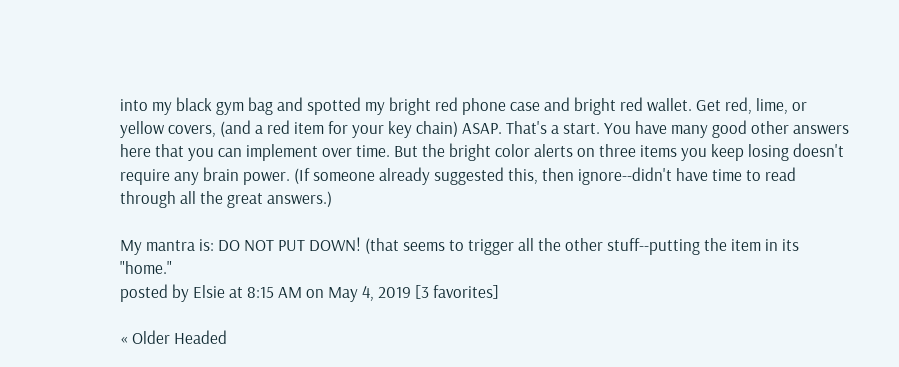into my black gym bag and spotted my bright red phone case and bright red wallet. Get red, lime, or yellow covers, (and a red item for your key chain) ASAP. That's a start. You have many good other answers here that you can implement over time. But the bright color alerts on three items you keep losing doesn't require any brain power. (If someone already suggested this, then ignore--didn't have time to read through all the great answers.)

My mantra is: DO NOT PUT DOWN! (that seems to trigger all the other stuff--putting the item in its "home."
posted by Elsie at 8:15 AM on May 4, 2019 [3 favorites]

« Older Headed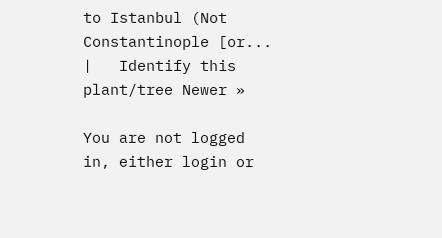to Istanbul (Not Constantinople [or...   |   Identify this plant/tree Newer »

You are not logged in, either login or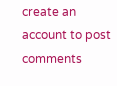create an account to post comments